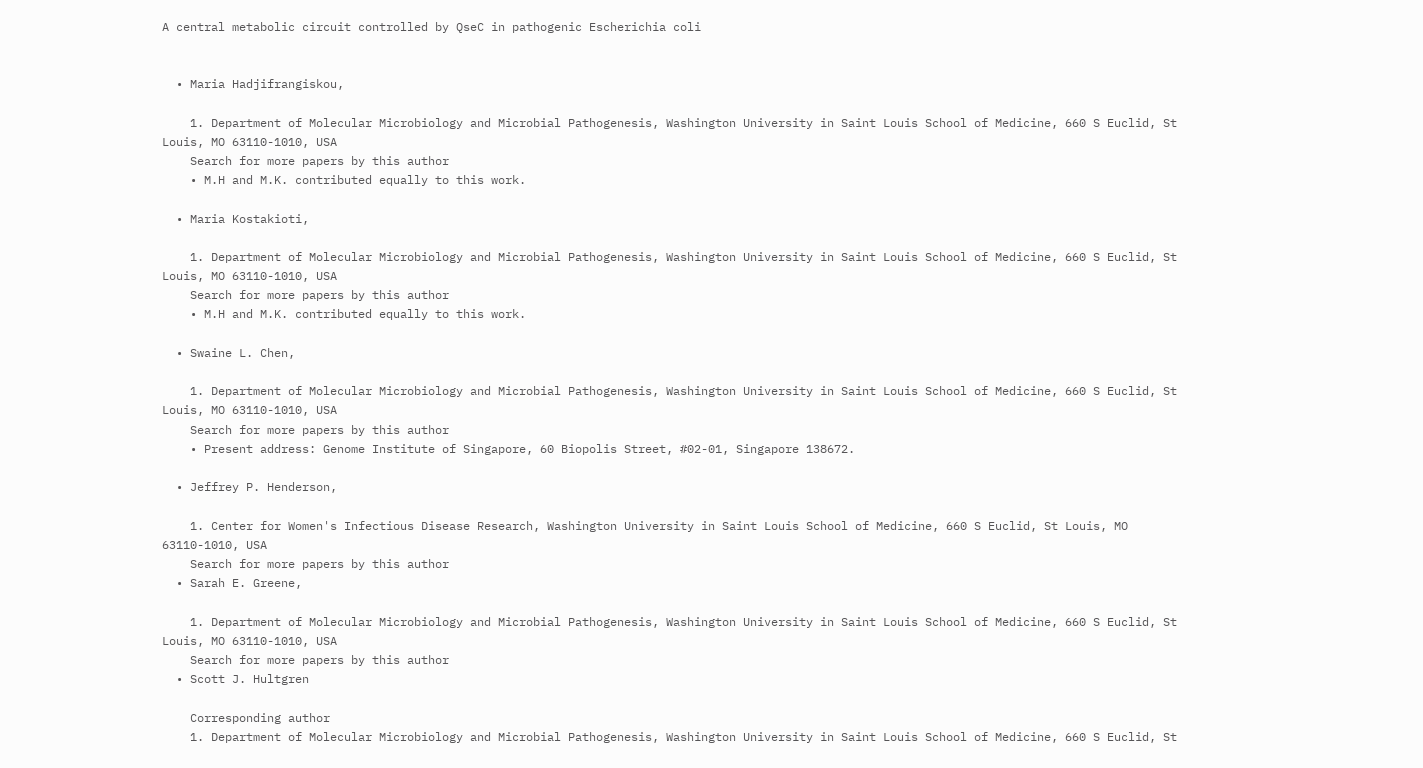A central metabolic circuit controlled by QseC in pathogenic Escherichia coli


  • Maria Hadjifrangiskou,

    1. Department of Molecular Microbiology and Microbial Pathogenesis, Washington University in Saint Louis School of Medicine, 660 S Euclid, St Louis, MO 63110-1010, USA
    Search for more papers by this author
    • M.H and M.K. contributed equally to this work.

  • Maria Kostakioti,

    1. Department of Molecular Microbiology and Microbial Pathogenesis, Washington University in Saint Louis School of Medicine, 660 S Euclid, St Louis, MO 63110-1010, USA
    Search for more papers by this author
    • M.H and M.K. contributed equally to this work.

  • Swaine L. Chen,

    1. Department of Molecular Microbiology and Microbial Pathogenesis, Washington University in Saint Louis School of Medicine, 660 S Euclid, St Louis, MO 63110-1010, USA
    Search for more papers by this author
    • Present address: Genome Institute of Singapore, 60 Biopolis Street, #02-01, Singapore 138672.

  • Jeffrey P. Henderson,

    1. Center for Women's Infectious Disease Research, Washington University in Saint Louis School of Medicine, 660 S Euclid, St Louis, MO 63110-1010, USA
    Search for more papers by this author
  • Sarah E. Greene,

    1. Department of Molecular Microbiology and Microbial Pathogenesis, Washington University in Saint Louis School of Medicine, 660 S Euclid, St Louis, MO 63110-1010, USA
    Search for more papers by this author
  • Scott J. Hultgren

    Corresponding author
    1. Department of Molecular Microbiology and Microbial Pathogenesis, Washington University in Saint Louis School of Medicine, 660 S Euclid, St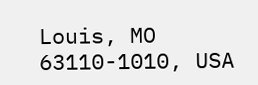Louis, MO 63110-1010, USA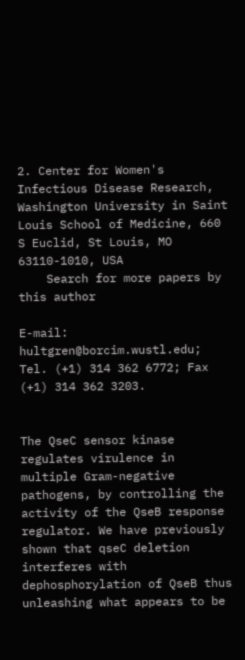2. Center for Women's Infectious Disease Research, Washington University in Saint Louis School of Medicine, 660 S Euclid, St Louis, MO 63110-1010, USA
    Search for more papers by this author

E-mail: hultgren@borcim.wustl.edu; Tel. (+1) 314 362 6772; Fax (+1) 314 362 3203.


The QseC sensor kinase regulates virulence in multiple Gram-negative pathogens, by controlling the activity of the QseB response regulator. We have previously shown that qseC deletion interferes with dephosphorylation of QseB thus unleashing what appears to be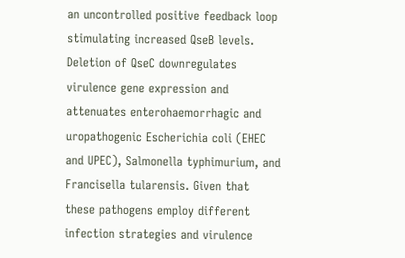an uncontrolled positive feedback loop stimulating increased QseB levels. Deletion of QseC downregulates virulence gene expression and attenuates enterohaemorrhagic and uropathogenic Escherichia coli (EHEC and UPEC), Salmonella typhimurium, and Francisella tularensis. Given that these pathogens employ different infection strategies and virulence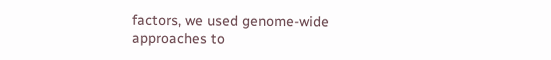factors, we used genome-wide approaches to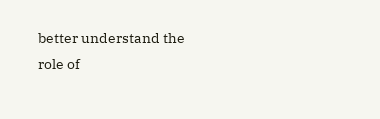better understand the role of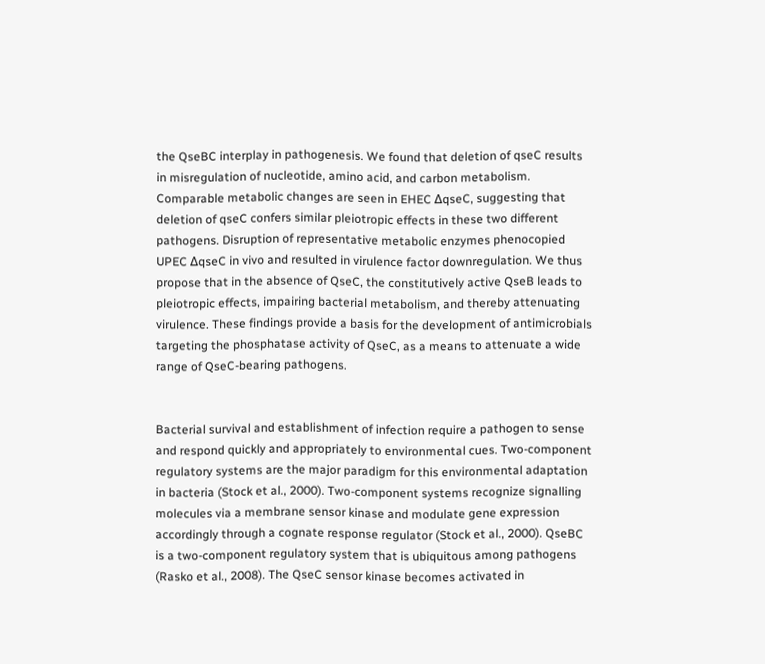the QseBC interplay in pathogenesis. We found that deletion of qseC results in misregulation of nucleotide, amino acid, and carbon metabolism. Comparable metabolic changes are seen in EHEC ΔqseC, suggesting that deletion of qseC confers similar pleiotropic effects in these two different pathogens. Disruption of representative metabolic enzymes phenocopied UPEC ΔqseC in vivo and resulted in virulence factor downregulation. We thus propose that in the absence of QseC, the constitutively active QseB leads to pleiotropic effects, impairing bacterial metabolism, and thereby attenuating virulence. These findings provide a basis for the development of antimicrobials targeting the phosphatase activity of QseC, as a means to attenuate a wide range of QseC-bearing pathogens.


Bacterial survival and establishment of infection require a pathogen to sense and respond quickly and appropriately to environmental cues. Two-component regulatory systems are the major paradigm for this environmental adaptation in bacteria (Stock et al., 2000). Two-component systems recognize signalling molecules via a membrane sensor kinase and modulate gene expression accordingly through a cognate response regulator (Stock et al., 2000). QseBC is a two-component regulatory system that is ubiquitous among pathogens (Rasko et al., 2008). The QseC sensor kinase becomes activated in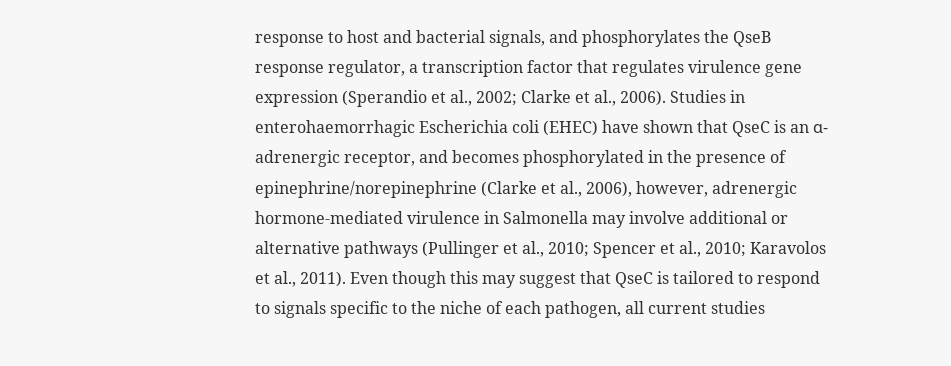response to host and bacterial signals, and phosphorylates the QseB response regulator, a transcription factor that regulates virulence gene expression (Sperandio et al., 2002; Clarke et al., 2006). Studies in enterohaemorrhagic Escherichia coli (EHEC) have shown that QseC is an α-adrenergic receptor, and becomes phosphorylated in the presence of epinephrine/norepinephrine (Clarke et al., 2006), however, adrenergic hormone-mediated virulence in Salmonella may involve additional or alternative pathways (Pullinger et al., 2010; Spencer et al., 2010; Karavolos et al., 2011). Even though this may suggest that QseC is tailored to respond to signals specific to the niche of each pathogen, all current studies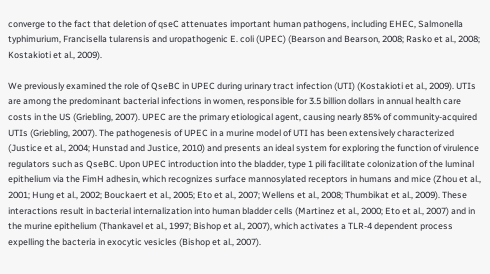converge to the fact that deletion of qseC attenuates important human pathogens, including EHEC, Salmonella typhimurium, Francisella tularensis and uropathogenic E. coli (UPEC) (Bearson and Bearson, 2008; Rasko et al., 2008; Kostakioti et al., 2009).

We previously examined the role of QseBC in UPEC during urinary tract infection (UTI) (Kostakioti et al., 2009). UTIs are among the predominant bacterial infections in women, responsible for 3.5 billion dollars in annual health care costs in the US (Griebling, 2007). UPEC are the primary etiological agent, causing nearly 85% of community-acquired UTIs (Griebling, 2007). The pathogenesis of UPEC in a murine model of UTI has been extensively characterized (Justice et al., 2004; Hunstad and Justice, 2010) and presents an ideal system for exploring the function of virulence regulators such as QseBC. Upon UPEC introduction into the bladder, type 1 pili facilitate colonization of the luminal epithelium via the FimH adhesin, which recognizes surface mannosylated receptors in humans and mice (Zhou et al., 2001; Hung et al., 2002; Bouckaert et al., 2005; Eto et al., 2007; Wellens et al., 2008; Thumbikat et al., 2009). These interactions result in bacterial internalization into human bladder cells (Martinez et al., 2000; Eto et al., 2007) and in the murine epithelium (Thankavel et al., 1997; Bishop et al., 2007), which activates a TLR-4 dependent process expelling the bacteria in exocytic vesicles (Bishop et al., 2007).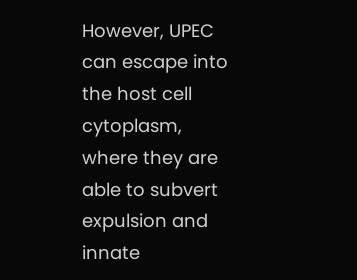However, UPEC can escape into the host cell cytoplasm, where they are able to subvert expulsion and innate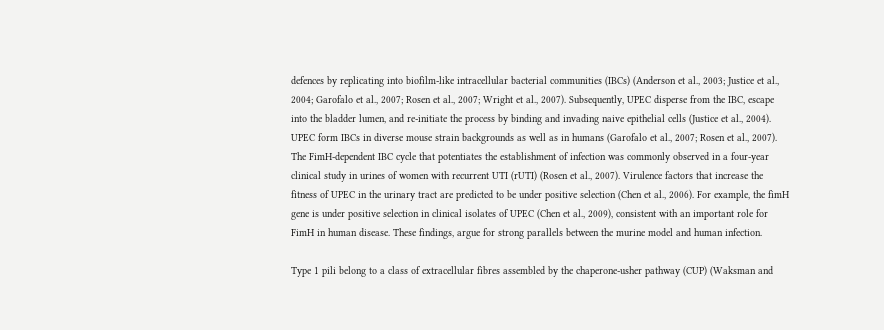defences by replicating into biofilm-like intracellular bacterial communities (IBCs) (Anderson et al., 2003; Justice et al., 2004; Garofalo et al., 2007; Rosen et al., 2007; Wright et al., 2007). Subsequently, UPEC disperse from the IBC, escape into the bladder lumen, and re-initiate the process by binding and invading naive epithelial cells (Justice et al., 2004). UPEC form IBCs in diverse mouse strain backgrounds as well as in humans (Garofalo et al., 2007; Rosen et al., 2007). The FimH-dependent IBC cycle that potentiates the establishment of infection was commonly observed in a four-year clinical study in urines of women with recurrent UTI (rUTI) (Rosen et al., 2007). Virulence factors that increase the fitness of UPEC in the urinary tract are predicted to be under positive selection (Chen et al., 2006). For example, the fimH gene is under positive selection in clinical isolates of UPEC (Chen et al., 2009), consistent with an important role for FimH in human disease. These findings, argue for strong parallels between the murine model and human infection.

Type 1 pili belong to a class of extracellular fibres assembled by the chaperone-usher pathway (CUP) (Waksman and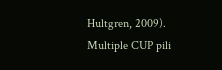Hultgren, 2009). Multiple CUP pili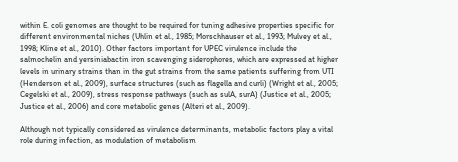within E. coli genomes are thought to be required for tuning adhesive properties specific for different environmental niches (Uhlin et al., 1985; Morschhauser et al., 1993; Mulvey et al., 1998; Kline et al., 2010). Other factors important for UPEC virulence include the salmochelin and yersiniabactin iron scavenging siderophores, which are expressed at higher levels in urinary strains than in the gut strains from the same patients suffering from UTI (Henderson et al., 2009), surface structures (such as flagella and curli) (Wright et al., 2005; Cegelski et al., 2009), stress response pathways (such as sulA, surA) (Justice et al., 2005; Justice et al., 2006) and core metabolic genes (Alteri et al., 2009).

Although not typically considered as virulence determinants, metabolic factors play a vital role during infection, as modulation of metabolism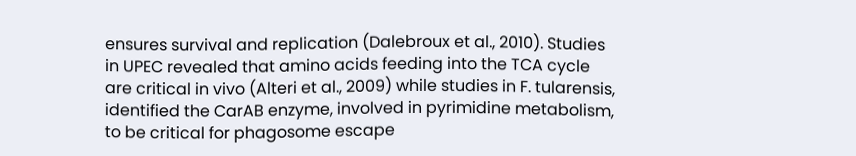ensures survival and replication (Dalebroux et al., 2010). Studies in UPEC revealed that amino acids feeding into the TCA cycle are critical in vivo (Alteri et al., 2009) while studies in F. tularensis, identified the CarAB enzyme, involved in pyrimidine metabolism, to be critical for phagosome escape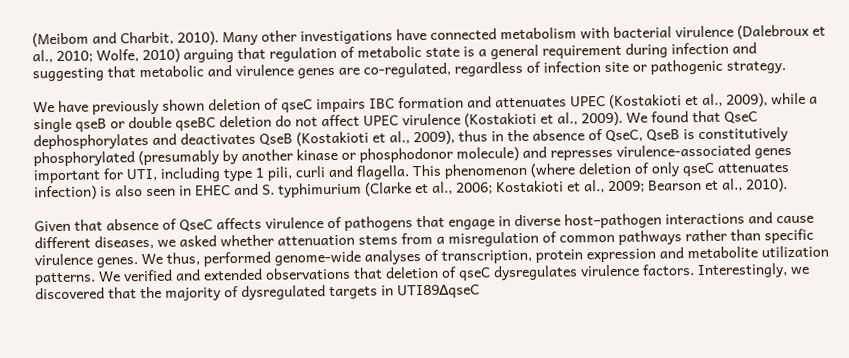(Meibom and Charbit, 2010). Many other investigations have connected metabolism with bacterial virulence (Dalebroux et al., 2010; Wolfe, 2010) arguing that regulation of metabolic state is a general requirement during infection and suggesting that metabolic and virulence genes are co-regulated, regardless of infection site or pathogenic strategy.

We have previously shown deletion of qseC impairs IBC formation and attenuates UPEC (Kostakioti et al., 2009), while a single qseB or double qseBC deletion do not affect UPEC virulence (Kostakioti et al., 2009). We found that QseC dephosphorylates and deactivates QseB (Kostakioti et al., 2009), thus in the absence of QseC, QseB is constitutively phosphorylated (presumably by another kinase or phosphodonor molecule) and represses virulence-associated genes important for UTI, including type 1 pili, curli and flagella. This phenomenon (where deletion of only qseC attenuates infection) is also seen in EHEC and S. typhimurium (Clarke et al., 2006; Kostakioti et al., 2009; Bearson et al., 2010).

Given that absence of QseC affects virulence of pathogens that engage in diverse host–pathogen interactions and cause different diseases, we asked whether attenuation stems from a misregulation of common pathways rather than specific virulence genes. We thus, performed genome-wide analyses of transcription, protein expression and metabolite utilization patterns. We verified and extended observations that deletion of qseC dysregulates virulence factors. Interestingly, we discovered that the majority of dysregulated targets in UTI89ΔqseC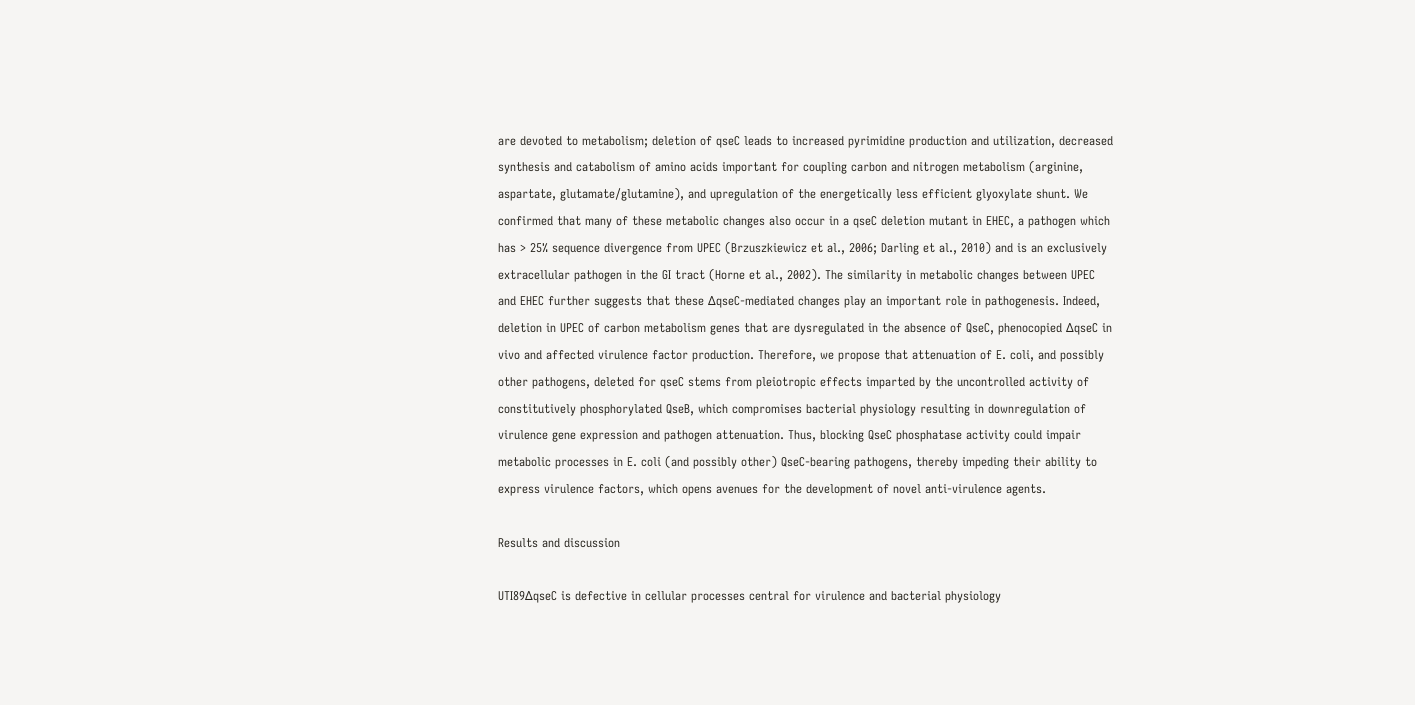are devoted to metabolism; deletion of qseC leads to increased pyrimidine production and utilization, decreased synthesis and catabolism of amino acids important for coupling carbon and nitrogen metabolism (arginine, aspartate, glutamate/glutamine), and upregulation of the energetically less efficient glyoxylate shunt. We confirmed that many of these metabolic changes also occur in a qseC deletion mutant in EHEC, a pathogen which has > 25% sequence divergence from UPEC (Brzuszkiewicz et al., 2006; Darling et al., 2010) and is an exclusively extracellular pathogen in the GI tract (Horne et al., 2002). The similarity in metabolic changes between UPEC and EHEC further suggests that these ΔqseC-mediated changes play an important role in pathogenesis. Indeed, deletion in UPEC of carbon metabolism genes that are dysregulated in the absence of QseC, phenocopied ΔqseC in vivo and affected virulence factor production. Therefore, we propose that attenuation of E. coli, and possibly other pathogens, deleted for qseC stems from pleiotropic effects imparted by the uncontrolled activity of constitutively phosphorylated QseB, which compromises bacterial physiology resulting in downregulation of virulence gene expression and pathogen attenuation. Thus, blocking QseC phosphatase activity could impair metabolic processes in E. coli (and possibly other) QseC-bearing pathogens, thereby impeding their ability to express virulence factors, which opens avenues for the development of novel anti-virulence agents.

Results and discussion

UTI89ΔqseC is defective in cellular processes central for virulence and bacterial physiology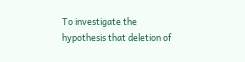To investigate the hypothesis that deletion of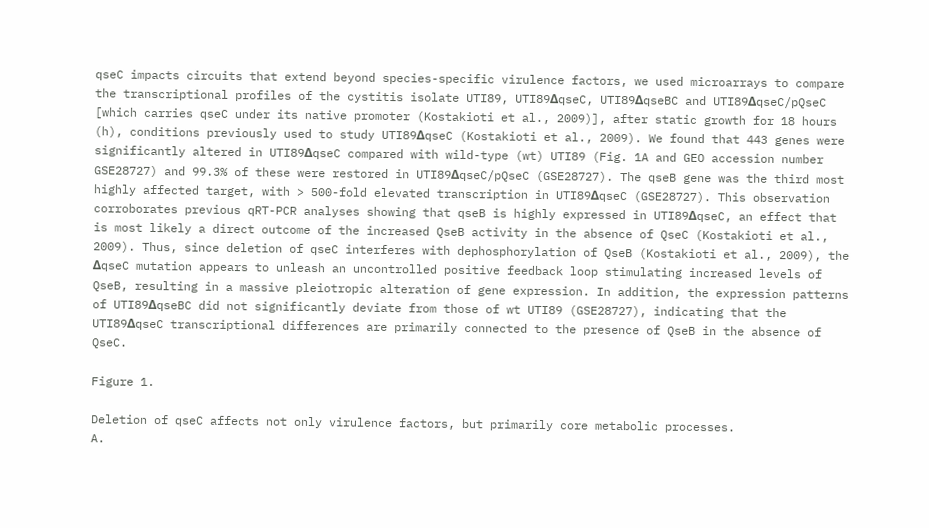qseC impacts circuits that extend beyond species-specific virulence factors, we used microarrays to compare the transcriptional profiles of the cystitis isolate UTI89, UTI89ΔqseC, UTI89ΔqseBC and UTI89ΔqseC/pQseC [which carries qseC under its native promoter (Kostakioti et al., 2009)], after static growth for 18 hours (h), conditions previously used to study UTI89ΔqseC (Kostakioti et al., 2009). We found that 443 genes were significantly altered in UTI89ΔqseC compared with wild-type (wt) UTI89 (Fig. 1A and GEO accession number GSE28727) and 99.3% of these were restored in UTI89ΔqseC/pQseC (GSE28727). The qseB gene was the third most highly affected target, with > 500-fold elevated transcription in UTI89ΔqseC (GSE28727). This observation corroborates previous qRT-PCR analyses showing that qseB is highly expressed in UTI89ΔqseC, an effect that is most likely a direct outcome of the increased QseB activity in the absence of QseC (Kostakioti et al., 2009). Thus, since deletion of qseC interferes with dephosphorylation of QseB (Kostakioti et al., 2009), the ΔqseC mutation appears to unleash an uncontrolled positive feedback loop stimulating increased levels of QseB, resulting in a massive pleiotropic alteration of gene expression. In addition, the expression patterns of UTI89ΔqseBC did not significantly deviate from those of wt UTI89 (GSE28727), indicating that the UTI89ΔqseC transcriptional differences are primarily connected to the presence of QseB in the absence of QseC.

Figure 1.

Deletion of qseC affects not only virulence factors, but primarily core metabolic processes.
A.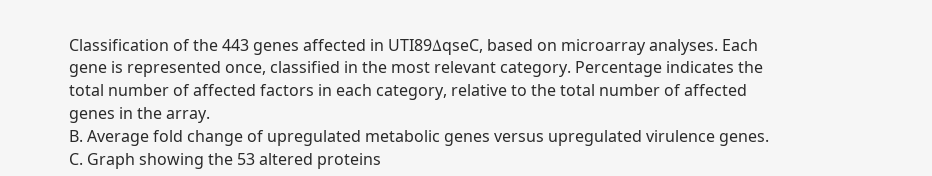Classification of the 443 genes affected in UTI89ΔqseC, based on microarray analyses. Each gene is represented once, classified in the most relevant category. Percentage indicates the total number of affected factors in each category, relative to the total number of affected genes in the array.
B. Average fold change of upregulated metabolic genes versus upregulated virulence genes.
C. Graph showing the 53 altered proteins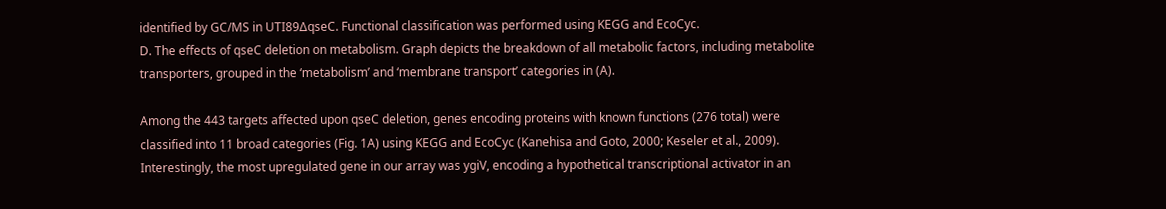identified by GC/MS in UTI89ΔqseC. Functional classification was performed using KEGG and EcoCyc.
D. The effects of qseC deletion on metabolism. Graph depicts the breakdown of all metabolic factors, including metabolite transporters, grouped in the ‘metabolism’ and ‘membrane transport’ categories in (A).

Among the 443 targets affected upon qseC deletion, genes encoding proteins with known functions (276 total) were classified into 11 broad categories (Fig. 1A) using KEGG and EcoCyc (Kanehisa and Goto, 2000; Keseler et al., 2009). Interestingly, the most upregulated gene in our array was ygiV, encoding a hypothetical transcriptional activator in an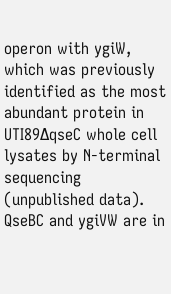operon with ygiW, which was previously identified as the most abundant protein in UTI89ΔqseC whole cell lysates by N-terminal sequencing (unpublished data). QseBC and ygiVW are in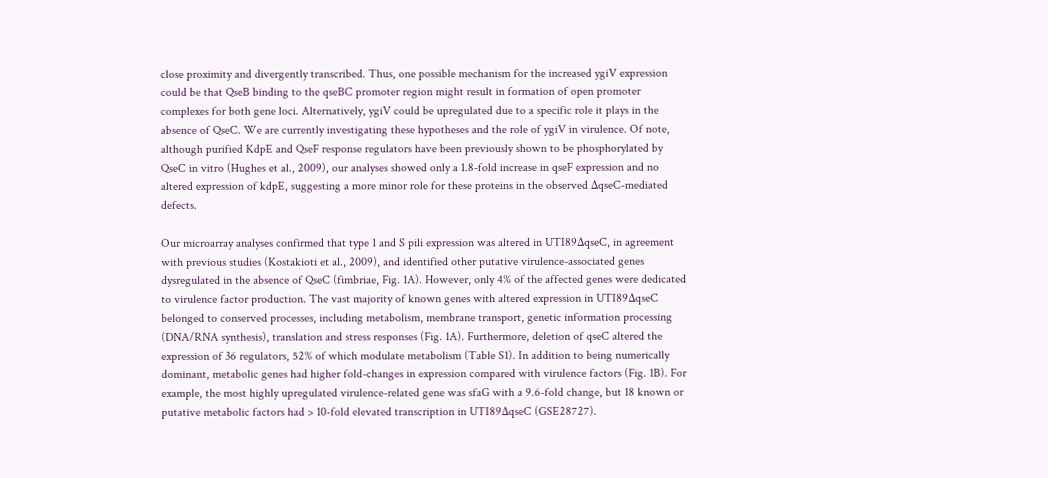close proximity and divergently transcribed. Thus, one possible mechanism for the increased ygiV expression could be that QseB binding to the qseBC promoter region might result in formation of open promoter complexes for both gene loci. Alternatively, ygiV could be upregulated due to a specific role it plays in the absence of QseC. We are currently investigating these hypotheses and the role of ygiV in virulence. Of note, although purified KdpE and QseF response regulators have been previously shown to be phosphorylated by QseC in vitro (Hughes et al., 2009), our analyses showed only a 1.8-fold increase in qseF expression and no altered expression of kdpE, suggesting a more minor role for these proteins in the observed ΔqseC-mediated defects.

Our microarray analyses confirmed that type 1 and S pili expression was altered in UTI89ΔqseC, in agreement with previous studies (Kostakioti et al., 2009), and identified other putative virulence-associated genes dysregulated in the absence of QseC (fimbriae, Fig. 1A). However, only 4% of the affected genes were dedicated to virulence factor production. The vast majority of known genes with altered expression in UTI89ΔqseC belonged to conserved processes, including metabolism, membrane transport, genetic information processing (DNA/RNA synthesis), translation and stress responses (Fig. 1A). Furthermore, deletion of qseC altered the expression of 36 regulators, 52% of which modulate metabolism (Table S1). In addition to being numerically dominant, metabolic genes had higher fold-changes in expression compared with virulence factors (Fig. 1B). For example, the most highly upregulated virulence-related gene was sfaG with a 9.6-fold change, but 18 known or putative metabolic factors had > 10-fold elevated transcription in UTI89ΔqseC (GSE28727).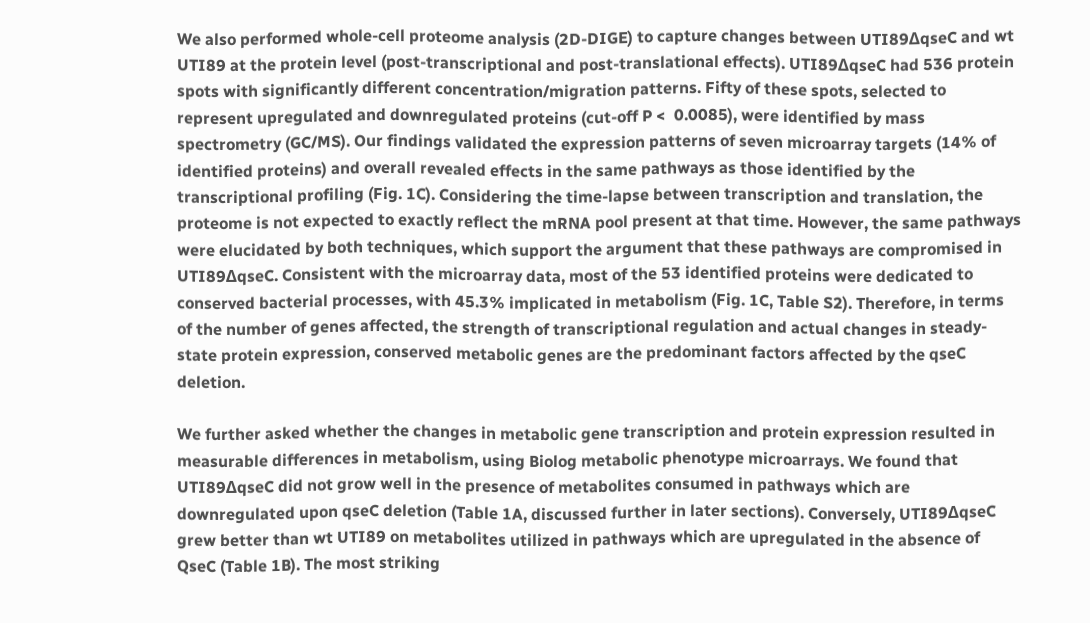We also performed whole-cell proteome analysis (2D-DIGE) to capture changes between UTI89ΔqseC and wt UTI89 at the protein level (post-transcriptional and post-translational effects). UTI89ΔqseC had 536 protein spots with significantly different concentration/migration patterns. Fifty of these spots, selected to represent upregulated and downregulated proteins (cut-off P <  0.0085), were identified by mass spectrometry (GC/MS). Our findings validated the expression patterns of seven microarray targets (14% of identified proteins) and overall revealed effects in the same pathways as those identified by the transcriptional profiling (Fig. 1C). Considering the time-lapse between transcription and translation, the proteome is not expected to exactly reflect the mRNA pool present at that time. However, the same pathways were elucidated by both techniques, which support the argument that these pathways are compromised in UTI89ΔqseC. Consistent with the microarray data, most of the 53 identified proteins were dedicated to conserved bacterial processes, with 45.3% implicated in metabolism (Fig. 1C, Table S2). Therefore, in terms of the number of genes affected, the strength of transcriptional regulation and actual changes in steady-state protein expression, conserved metabolic genes are the predominant factors affected by the qseC deletion.

We further asked whether the changes in metabolic gene transcription and protein expression resulted in measurable differences in metabolism, using Biolog metabolic phenotype microarrays. We found that UTI89ΔqseC did not grow well in the presence of metabolites consumed in pathways which are downregulated upon qseC deletion (Table 1A, discussed further in later sections). Conversely, UTI89ΔqseC grew better than wt UTI89 on metabolites utilized in pathways which are upregulated in the absence of QseC (Table 1B). The most striking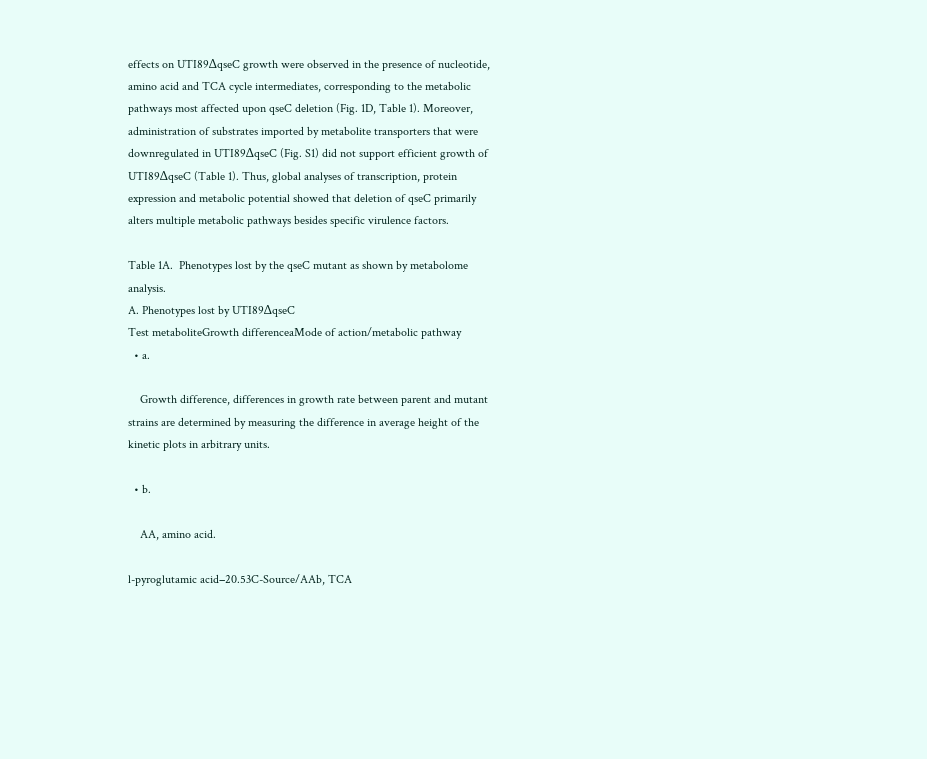effects on UTI89ΔqseC growth were observed in the presence of nucleotide, amino acid and TCA cycle intermediates, corresponding to the metabolic pathways most affected upon qseC deletion (Fig. 1D, Table 1). Moreover, administration of substrates imported by metabolite transporters that were downregulated in UTI89ΔqseC (Fig. S1) did not support efficient growth of UTI89ΔqseC (Table 1). Thus, global analyses of transcription, protein expression and metabolic potential showed that deletion of qseC primarily alters multiple metabolic pathways besides specific virulence factors.

Table 1A.  Phenotypes lost by the qseC mutant as shown by metabolome analysis.
A. Phenotypes lost by UTI89ΔqseC
Test metaboliteGrowth differenceaMode of action/metabolic pathway
  • a.

    Growth difference, differences in growth rate between parent and mutant strains are determined by measuring the difference in average height of the kinetic plots in arbitrary units.

  • b.

    AA, amino acid.

l-pyroglutamic acid−20.53C-Source/AAb, TCA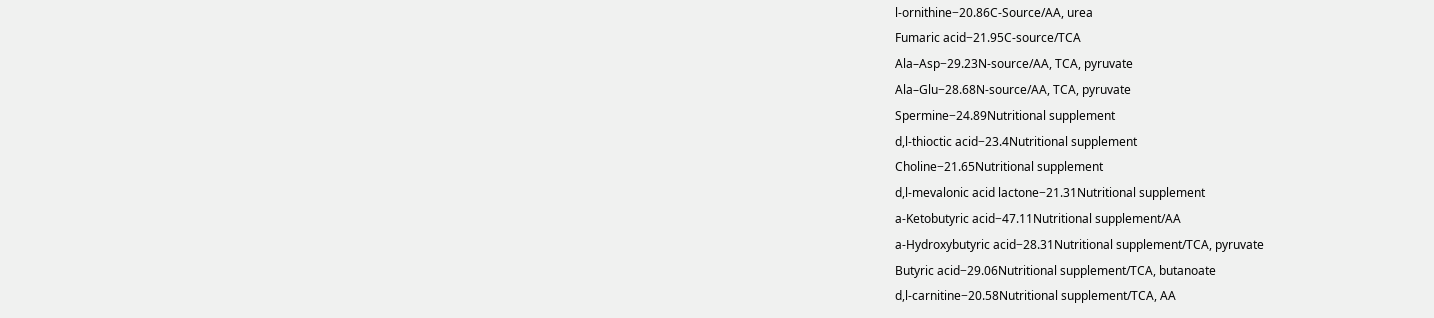l-ornithine−20.86C-Source/AA, urea
Fumaric acid−21.95C-source/TCA
Ala–Asp−29.23N-source/AA, TCA, pyruvate
Ala–Glu−28.68N-source/AA, TCA, pyruvate
Spermine−24.89Nutritional supplement
d,l-thioctic acid−23.4Nutritional supplement
Choline−21.65Nutritional supplement
d,l-mevalonic acid lactone−21.31Nutritional supplement
a-Ketobutyric acid−47.11Nutritional supplement/AA
a-Hydroxybutyric acid−28.31Nutritional supplement/TCA, pyruvate
Butyric acid−29.06Nutritional supplement/TCA, butanoate
d,l-carnitine−20.58Nutritional supplement/TCA, AA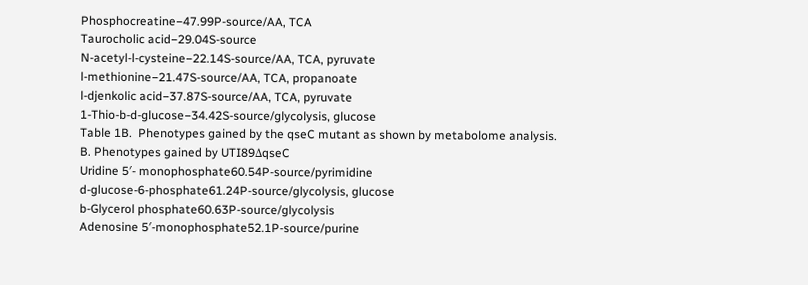Phosphocreatine−47.99P-source/AA, TCA
Taurocholic acid−29.04S-source
N-acetyl-l-cysteine−22.14S-source/AA, TCA, pyruvate
l-methionine−21.47S-source/AA, TCA, propanoate
l-djenkolic acid−37.87S-source/AA, TCA, pyruvate
1-Thio-b-d-glucose−34.42S-source/glycolysis, glucose
Table 1B.  Phenotypes gained by the qseC mutant as shown by metabolome analysis.
B. Phenotypes gained by UTI89ΔqseC
Uridine 5′- monophosphate60.54P-source/pyrimidine
d-glucose-6-phosphate61.24P-source/glycolysis, glucose
b-Glycerol phosphate60.63P-source/glycolysis
Adenosine 5′-monophosphate52.1P-source/purine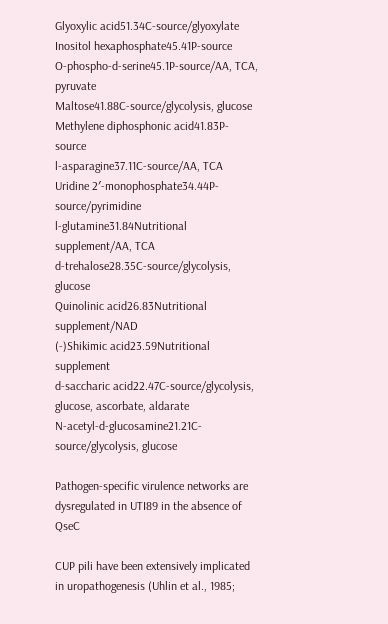Glyoxylic acid51.34C-source/glyoxylate
Inositol hexaphosphate45.41P-source
O-phospho-d-serine45.1P-source/AA, TCA, pyruvate
Maltose41.88C-source/glycolysis, glucose
Methylene diphosphonic acid41.83P-source
l-asparagine37.11C-source/AA, TCA
Uridine 2′-monophosphate34.44P-source/pyrimidine
l-glutamine31.84Nutritional supplement/AA, TCA
d-trehalose28.35C-source/glycolysis, glucose
Quinolinic acid26.83Nutritional supplement/NAD
(-)Shikimic acid23.59Nutritional supplement
d-saccharic acid22.47C-source/glycolysis, glucose, ascorbate, aldarate
N-acetyl-d-glucosamine21.21C-source/glycolysis, glucose

Pathogen-specific virulence networks are dysregulated in UTI89 in the absence of QseC

CUP pili have been extensively implicated in uropathogenesis (Uhlin et al., 1985;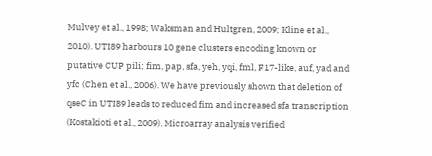Mulvey et al., 1998; Waksman and Hultgren, 2009; Kline et al., 2010). UTI89 harbours 10 gene clusters encoding known or putative CUP pili; fim, pap, sfa, yeh, yqi, fml, F17-like, auf, yad and yfc (Chen et al., 2006). We have previously shown that deletion of qseC in UTI89 leads to reduced fim and increased sfa transcription (Kostakioti et al., 2009). Microarray analysis verified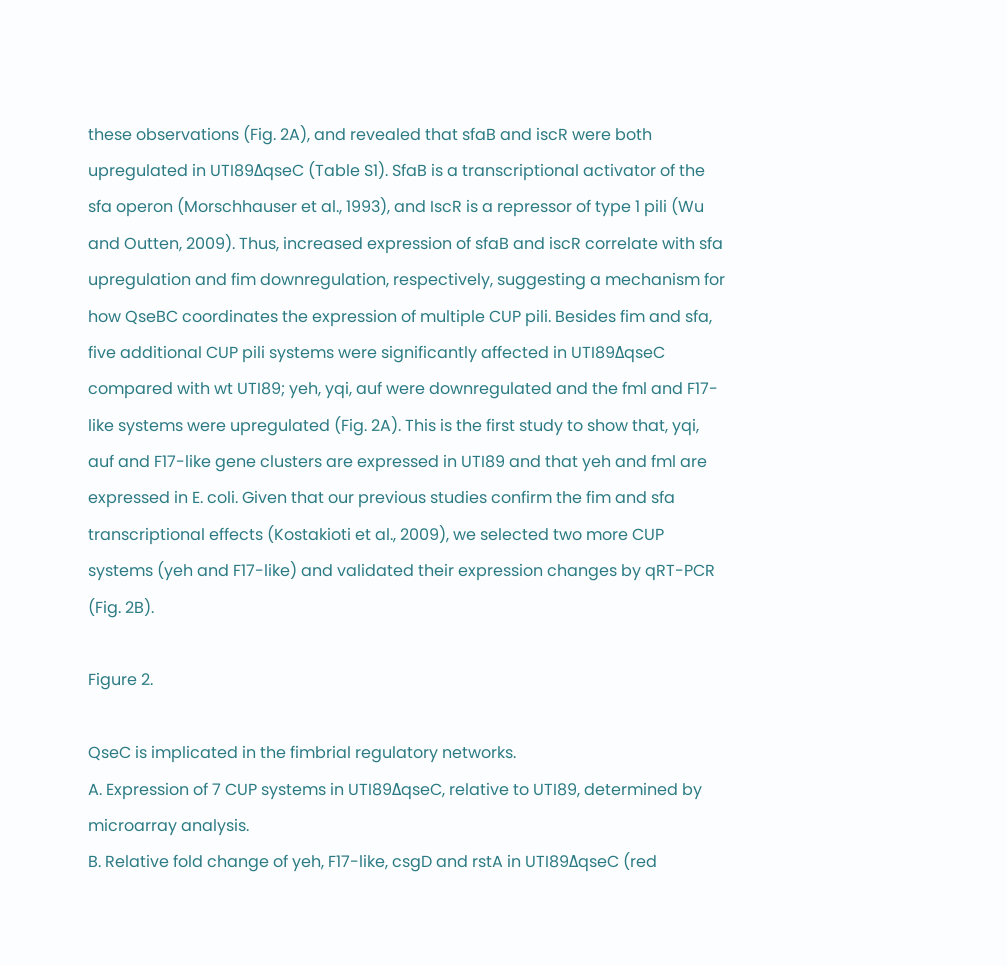these observations (Fig. 2A), and revealed that sfaB and iscR were both upregulated in UTI89ΔqseC (Table S1). SfaB is a transcriptional activator of the sfa operon (Morschhauser et al., 1993), and IscR is a repressor of type 1 pili (Wu and Outten, 2009). Thus, increased expression of sfaB and iscR correlate with sfa upregulation and fim downregulation, respectively, suggesting a mechanism for how QseBC coordinates the expression of multiple CUP pili. Besides fim and sfa, five additional CUP pili systems were significantly affected in UTI89ΔqseC compared with wt UTI89; yeh, yqi, auf were downregulated and the fml and F17-like systems were upregulated (Fig. 2A). This is the first study to show that, yqi, auf and F17-like gene clusters are expressed in UTI89 and that yeh and fml are expressed in E. coli. Given that our previous studies confirm the fim and sfa transcriptional effects (Kostakioti et al., 2009), we selected two more CUP systems (yeh and F17-like) and validated their expression changes by qRT-PCR (Fig. 2B).

Figure 2.

QseC is implicated in the fimbrial regulatory networks.
A. Expression of 7 CUP systems in UTI89ΔqseC, relative to UTI89, determined by microarray analysis.
B. Relative fold change of yeh, F17-like, csgD and rstA in UTI89ΔqseC (red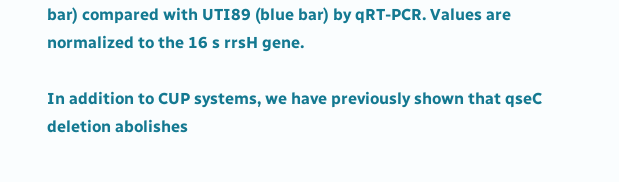bar) compared with UTI89 (blue bar) by qRT-PCR. Values are normalized to the 16 s rrsH gene.

In addition to CUP systems, we have previously shown that qseC deletion abolishes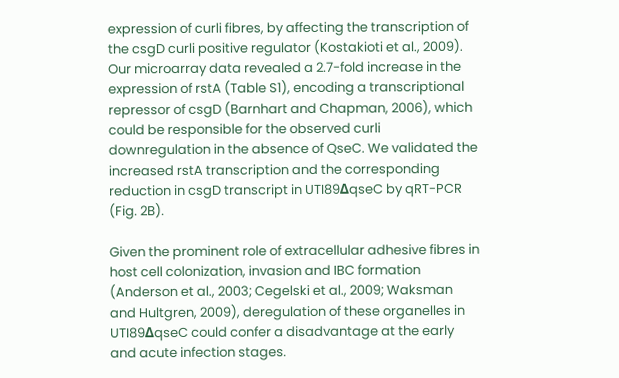expression of curli fibres, by affecting the transcription of the csgD curli positive regulator (Kostakioti et al., 2009). Our microarray data revealed a 2.7-fold increase in the expression of rstA (Table S1), encoding a transcriptional repressor of csgD (Barnhart and Chapman, 2006), which could be responsible for the observed curli downregulation in the absence of QseC. We validated the increased rstA transcription and the corresponding reduction in csgD transcript in UTI89ΔqseC by qRT-PCR (Fig. 2B).

Given the prominent role of extracellular adhesive fibres in host cell colonization, invasion and IBC formation (Anderson et al., 2003; Cegelski et al., 2009; Waksman and Hultgren, 2009), deregulation of these organelles in UTI89ΔqseC could confer a disadvantage at the early and acute infection stages.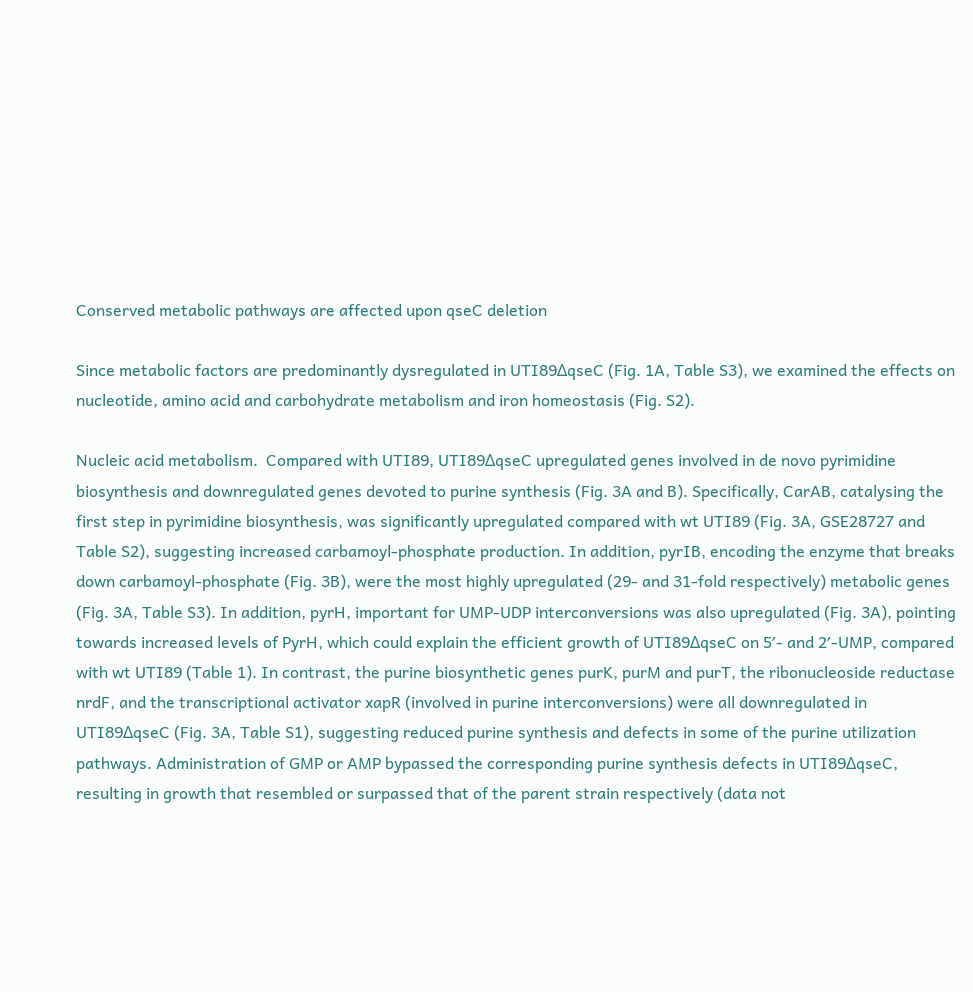Conserved metabolic pathways are affected upon qseC deletion

Since metabolic factors are predominantly dysregulated in UTI89ΔqseC (Fig. 1A, Table S3), we examined the effects on nucleotide, amino acid and carbohydrate metabolism and iron homeostasis (Fig. S2).

Nucleic acid metabolism.  Compared with UTI89, UTI89ΔqseC upregulated genes involved in de novo pyrimidine biosynthesis and downregulated genes devoted to purine synthesis (Fig. 3A and B). Specifically, CarAB, catalysing the first step in pyrimidine biosynthesis, was significantly upregulated compared with wt UTI89 (Fig. 3A, GSE28727 and Table S2), suggesting increased carbamoyl-phosphate production. In addition, pyrIB, encoding the enzyme that breaks down carbamoyl-phosphate (Fig. 3B), were the most highly upregulated (29- and 31-fold respectively) metabolic genes (Fig. 3A, Table S3). In addition, pyrH, important for UMP-UDP interconversions was also upregulated (Fig. 3A), pointing towards increased levels of PyrH, which could explain the efficient growth of UTI89ΔqseC on 5′- and 2′-UMP, compared with wt UTI89 (Table 1). In contrast, the purine biosynthetic genes purK, purM and purT, the ribonucleoside reductase nrdF, and the transcriptional activator xapR (involved in purine interconversions) were all downregulated in UTI89ΔqseC (Fig. 3A, Table S1), suggesting reduced purine synthesis and defects in some of the purine utilization pathways. Administration of GMP or AMP bypassed the corresponding purine synthesis defects in UTI89ΔqseC, resulting in growth that resembled or surpassed that of the parent strain respectively (data not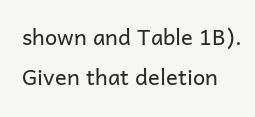shown and Table 1B). Given that deletion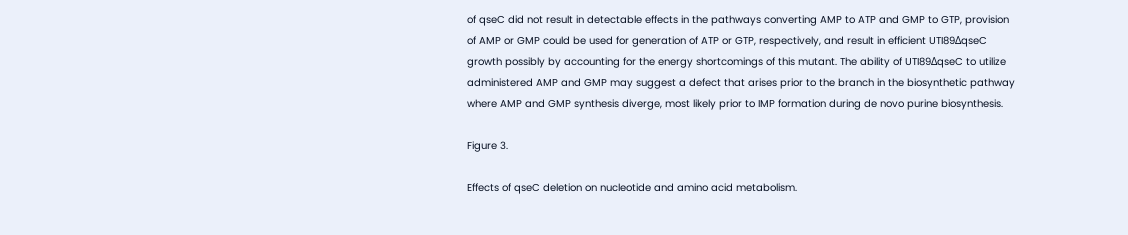of qseC did not result in detectable effects in the pathways converting AMP to ATP and GMP to GTP, provision of AMP or GMP could be used for generation of ATP or GTP, respectively, and result in efficient UTI89ΔqseC growth possibly by accounting for the energy shortcomings of this mutant. The ability of UTI89ΔqseC to utilize administered AMP and GMP may suggest a defect that arises prior to the branch in the biosynthetic pathway where AMP and GMP synthesis diverge, most likely prior to IMP formation during de novo purine biosynthesis.

Figure 3.

Effects of qseC deletion on nucleotide and amino acid metabolism.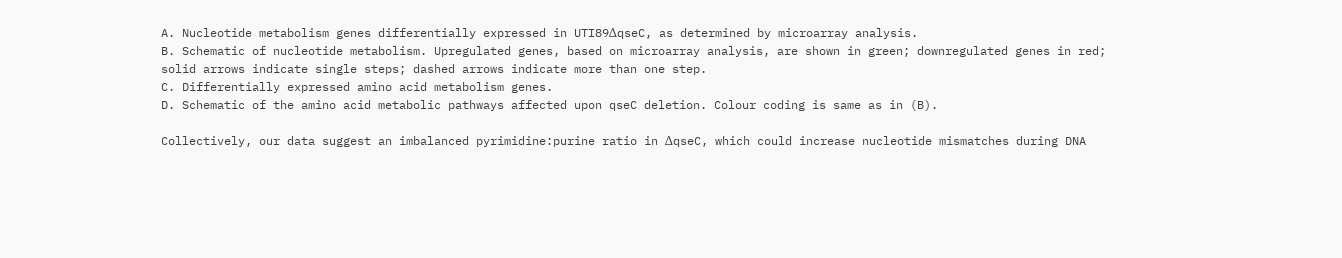A. Nucleotide metabolism genes differentially expressed in UTI89ΔqseC, as determined by microarray analysis.
B. Schematic of nucleotide metabolism. Upregulated genes, based on microarray analysis, are shown in green; downregulated genes in red; solid arrows indicate single steps; dashed arrows indicate more than one step.
C. Differentially expressed amino acid metabolism genes.
D. Schematic of the amino acid metabolic pathways affected upon qseC deletion. Colour coding is same as in (B).

Collectively, our data suggest an imbalanced pyrimidine:purine ratio in ΔqseC, which could increase nucleotide mismatches during DNA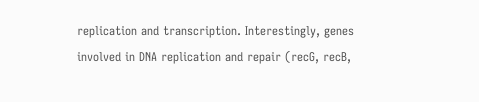replication and transcription. Interestingly, genes involved in DNA replication and repair (recG, recB,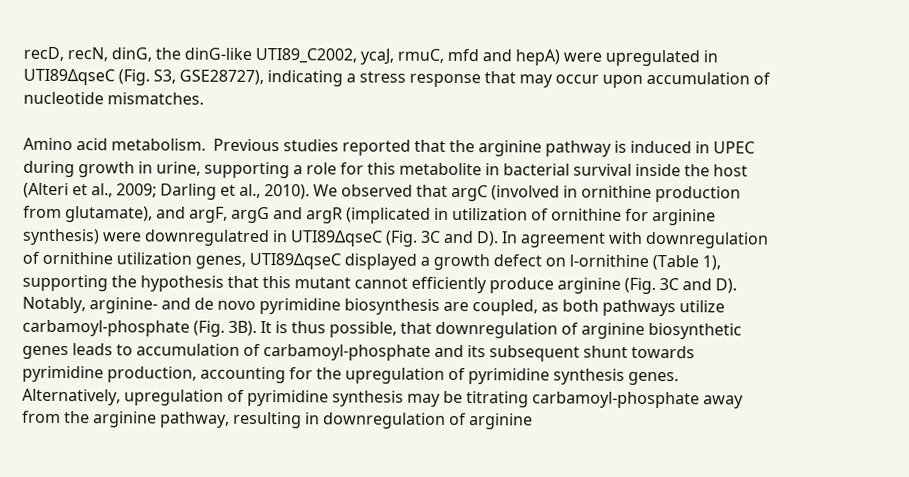recD, recN, dinG, the dinG-like UTI89_C2002, ycaJ, rmuC, mfd and hepA) were upregulated in UTI89ΔqseC (Fig. S3, GSE28727), indicating a stress response that may occur upon accumulation of nucleotide mismatches.

Amino acid metabolism.  Previous studies reported that the arginine pathway is induced in UPEC during growth in urine, supporting a role for this metabolite in bacterial survival inside the host (Alteri et al., 2009; Darling et al., 2010). We observed that argC (involved in ornithine production from glutamate), and argF, argG and argR (implicated in utilization of ornithine for arginine synthesis) were downregulatred in UTI89ΔqseC (Fig. 3C and D). In agreement with downregulation of ornithine utilization genes, UTI89ΔqseC displayed a growth defect on l-ornithine (Table 1), supporting the hypothesis that this mutant cannot efficiently produce arginine (Fig. 3C and D). Notably, arginine- and de novo pyrimidine biosynthesis are coupled, as both pathways utilize carbamoyl-phosphate (Fig. 3B). It is thus possible, that downregulation of arginine biosynthetic genes leads to accumulation of carbamoyl-phosphate and its subsequent shunt towards pyrimidine production, accounting for the upregulation of pyrimidine synthesis genes. Alternatively, upregulation of pyrimidine synthesis may be titrating carbamoyl-phosphate away from the arginine pathway, resulting in downregulation of arginine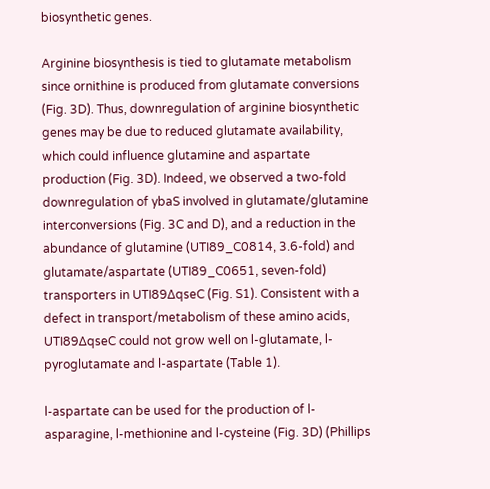biosynthetic genes.

Arginine biosynthesis is tied to glutamate metabolism since ornithine is produced from glutamate conversions (Fig. 3D). Thus, downregulation of arginine biosynthetic genes may be due to reduced glutamate availability, which could influence glutamine and aspartate production (Fig. 3D). Indeed, we observed a two-fold downregulation of ybaS involved in glutamate/glutamine interconversions (Fig. 3C and D), and a reduction in the abundance of glutamine (UTI89_C0814, 3.6-fold) and glutamate/aspartate (UTI89_C0651, seven-fold) transporters in UTI89ΔqseC (Fig. S1). Consistent with a defect in transport/metabolism of these amino acids, UTI89ΔqseC could not grow well on l-glutamate, l-pyroglutamate and l-aspartate (Table 1).

l-aspartate can be used for the production of l-asparagine, l-methionine and l-cysteine (Fig. 3D) (Phillips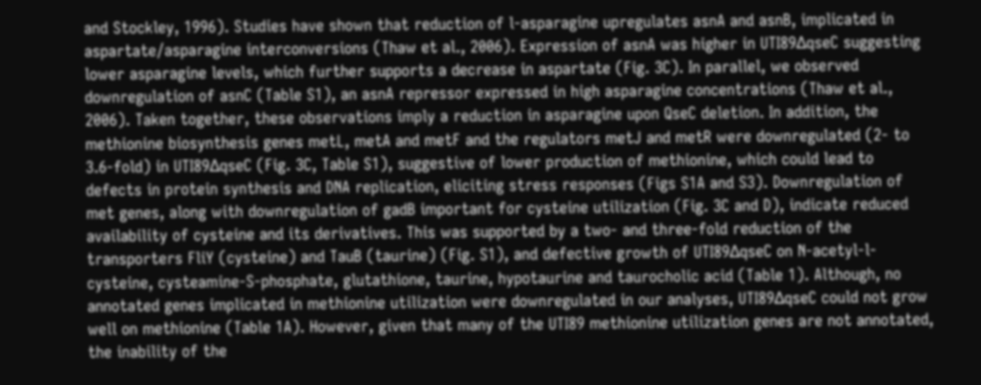and Stockley, 1996). Studies have shown that reduction of l-asparagine upregulates asnA and asnB, implicated in aspartate/asparagine interconversions (Thaw et al., 2006). Expression of asnA was higher in UTI89ΔqseC suggesting lower asparagine levels, which further supports a decrease in aspartate (Fig. 3C). In parallel, we observed downregulation of asnC (Table S1), an asnA repressor expressed in high asparagine concentrations (Thaw et al., 2006). Taken together, these observations imply a reduction in asparagine upon QseC deletion. In addition, the methionine biosynthesis genes metL, metA and metF and the regulators metJ and metR were downregulated (2- to 3.6-fold) in UTI89ΔqseC (Fig. 3C, Table S1), suggestive of lower production of methionine, which could lead to defects in protein synthesis and DNA replication, eliciting stress responses (Figs S1A and S3). Downregulation of met genes, along with downregulation of gadB important for cysteine utilization (Fig. 3C and D), indicate reduced availability of cysteine and its derivatives. This was supported by a two- and three-fold reduction of the transporters FliY (cysteine) and TauB (taurine) (Fig. S1), and defective growth of UTI89ΔqseC on N-acetyl-l-cysteine, cysteamine-S-phosphate, glutathione, taurine, hypotaurine and taurocholic acid (Table 1). Although, no annotated genes implicated in methionine utilization were downregulated in our analyses, UTI89ΔqseC could not grow well on methionine (Table 1A). However, given that many of the UTI89 methionine utilization genes are not annotated, the inability of the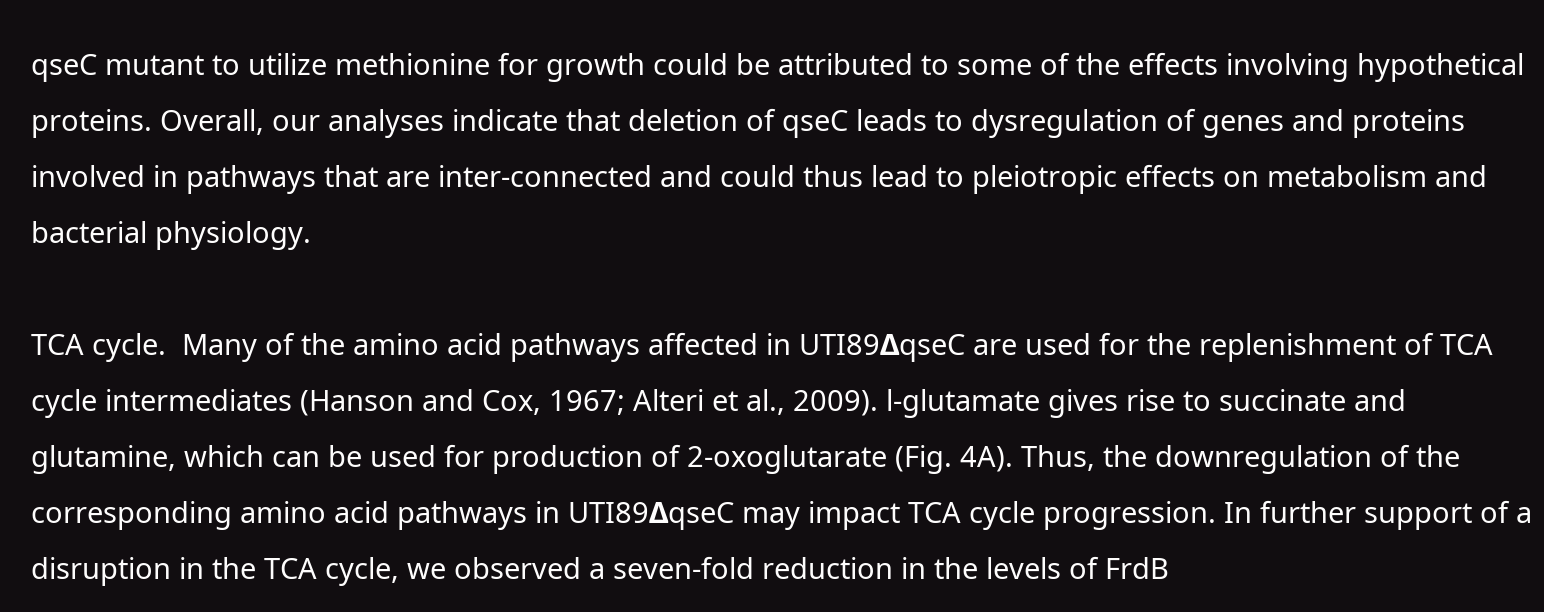qseC mutant to utilize methionine for growth could be attributed to some of the effects involving hypothetical proteins. Overall, our analyses indicate that deletion of qseC leads to dysregulation of genes and proteins involved in pathways that are inter-connected and could thus lead to pleiotropic effects on metabolism and bacterial physiology.

TCA cycle.  Many of the amino acid pathways affected in UTI89ΔqseC are used for the replenishment of TCA cycle intermediates (Hanson and Cox, 1967; Alteri et al., 2009). l-glutamate gives rise to succinate and glutamine, which can be used for production of 2-oxoglutarate (Fig. 4A). Thus, the downregulation of the corresponding amino acid pathways in UTI89ΔqseC may impact TCA cycle progression. In further support of a disruption in the TCA cycle, we observed a seven-fold reduction in the levels of FrdB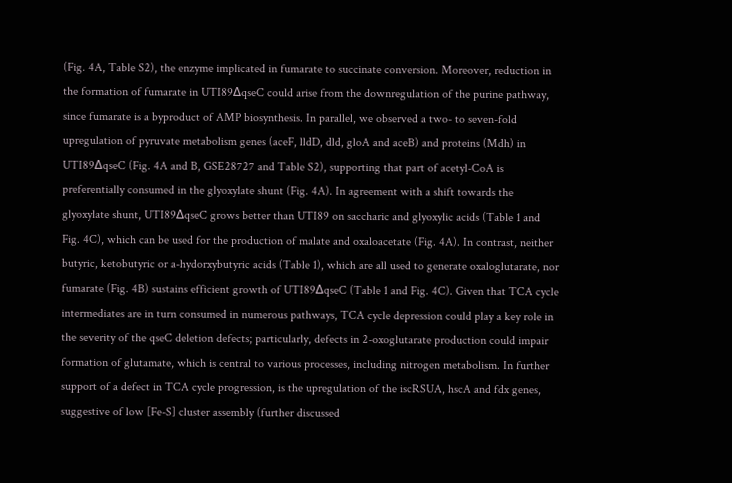(Fig. 4A, Table S2), the enzyme implicated in fumarate to succinate conversion. Moreover, reduction in the formation of fumarate in UTI89ΔqseC could arise from the downregulation of the purine pathway, since fumarate is a byproduct of AMP biosynthesis. In parallel, we observed a two- to seven-fold upregulation of pyruvate metabolism genes (aceF, lldD, dld, gloA and aceB) and proteins (Mdh) in UTI89ΔqseC (Fig. 4A and B, GSE28727 and Table S2), supporting that part of acetyl-CoA is preferentially consumed in the glyoxylate shunt (Fig. 4A). In agreement with a shift towards the glyoxylate shunt, UTI89ΔqseC grows better than UTI89 on saccharic and glyoxylic acids (Table 1 and Fig. 4C), which can be used for the production of malate and oxaloacetate (Fig. 4A). In contrast, neither butyric, ketobutyric or a-hydorxybutyric acids (Table 1), which are all used to generate oxaloglutarate, nor fumarate (Fig. 4B) sustains efficient growth of UTI89ΔqseC (Table 1 and Fig. 4C). Given that TCA cycle intermediates are in turn consumed in numerous pathways, TCA cycle depression could play a key role in the severity of the qseC deletion defects; particularly, defects in 2-oxoglutarate production could impair formation of glutamate, which is central to various processes, including nitrogen metabolism. In further support of a defect in TCA cycle progression, is the upregulation of the iscRSUA, hscA and fdx genes, suggestive of low [Fe-S] cluster assembly (further discussed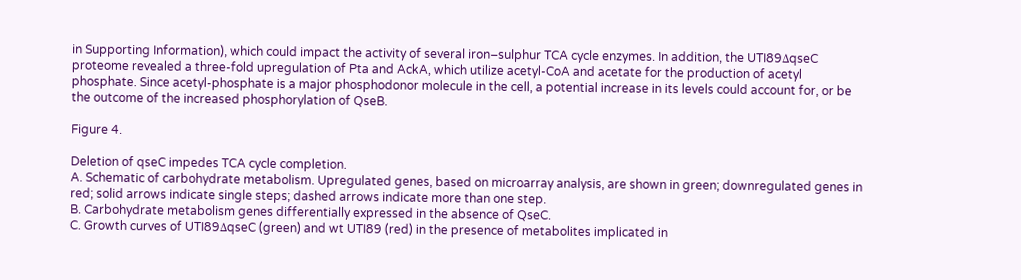in Supporting Information), which could impact the activity of several iron–sulphur TCA cycle enzymes. In addition, the UTI89ΔqseC proteome revealed a three-fold upregulation of Pta and AckA, which utilize acetyl-CoA and acetate for the production of acetyl phosphate. Since acetyl-phosphate is a major phosphodonor molecule in the cell, a potential increase in its levels could account for, or be the outcome of the increased phosphorylation of QseB.

Figure 4.

Deletion of qseC impedes TCA cycle completion.
A. Schematic of carbohydrate metabolism. Upregulated genes, based on microarray analysis, are shown in green; downregulated genes in red; solid arrows indicate single steps; dashed arrows indicate more than one step.
B. Carbohydrate metabolism genes differentially expressed in the absence of QseC.
C. Growth curves of UTI89ΔqseC (green) and wt UTI89 (red) in the presence of metabolites implicated in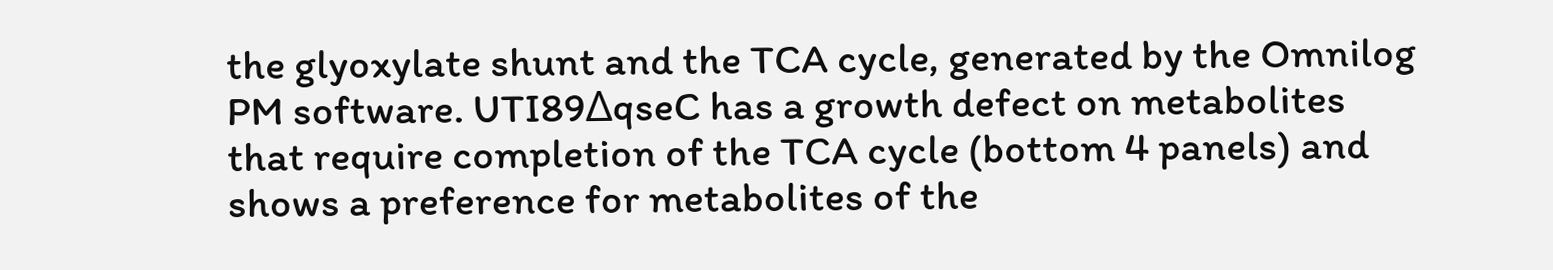the glyoxylate shunt and the TCA cycle, generated by the Omnilog PM software. UTI89ΔqseC has a growth defect on metabolites that require completion of the TCA cycle (bottom 4 panels) and shows a preference for metabolites of the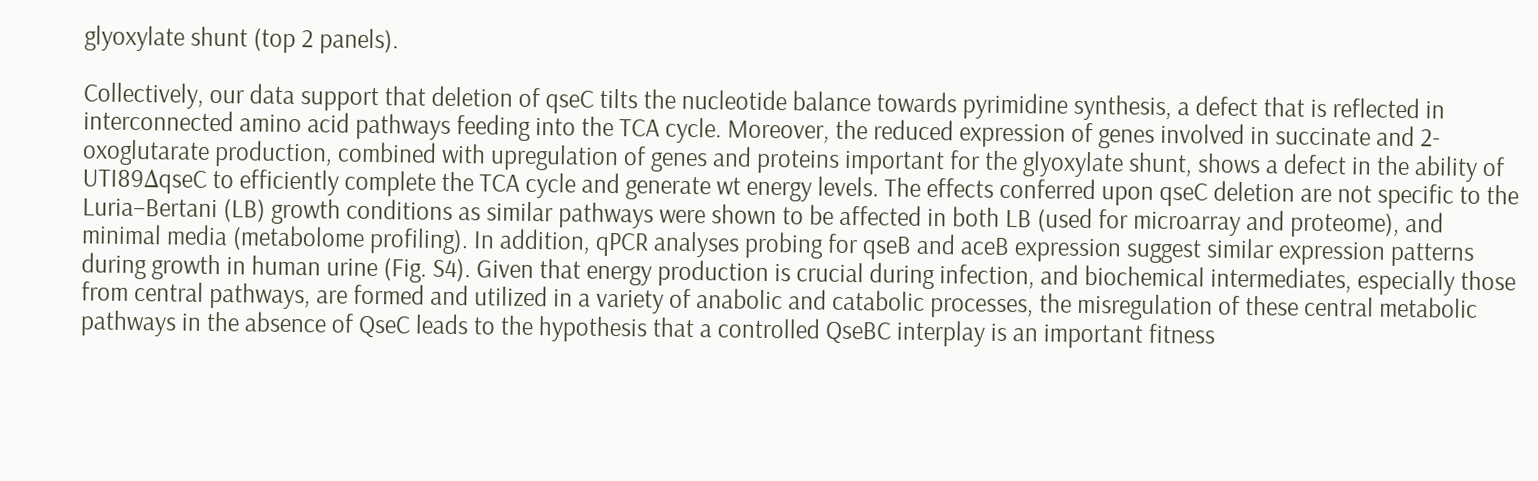glyoxylate shunt (top 2 panels).

Collectively, our data support that deletion of qseC tilts the nucleotide balance towards pyrimidine synthesis, a defect that is reflected in interconnected amino acid pathways feeding into the TCA cycle. Moreover, the reduced expression of genes involved in succinate and 2-oxoglutarate production, combined with upregulation of genes and proteins important for the glyoxylate shunt, shows a defect in the ability of UTI89ΔqseC to efficiently complete the TCA cycle and generate wt energy levels. The effects conferred upon qseC deletion are not specific to the Luria–Bertani (LB) growth conditions as similar pathways were shown to be affected in both LB (used for microarray and proteome), and minimal media (metabolome profiling). In addition, qPCR analyses probing for qseB and aceB expression suggest similar expression patterns during growth in human urine (Fig. S4). Given that energy production is crucial during infection, and biochemical intermediates, especially those from central pathways, are formed and utilized in a variety of anabolic and catabolic processes, the misregulation of these central metabolic pathways in the absence of QseC leads to the hypothesis that a controlled QseBC interplay is an important fitness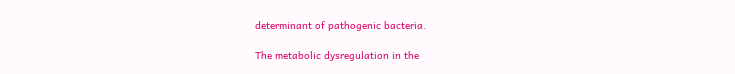determinant of pathogenic bacteria.

The metabolic dysregulation in the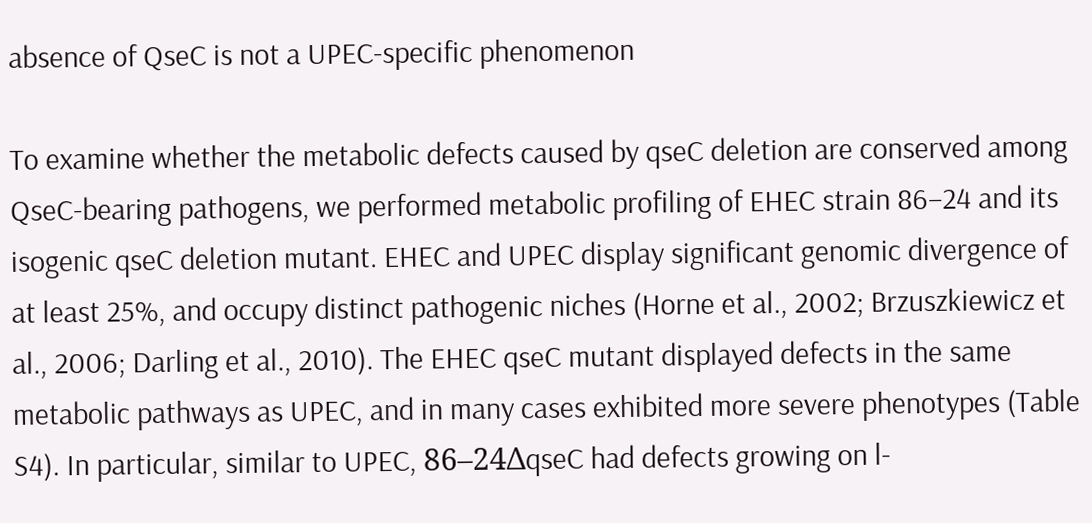absence of QseC is not a UPEC-specific phenomenon

To examine whether the metabolic defects caused by qseC deletion are conserved among QseC-bearing pathogens, we performed metabolic profiling of EHEC strain 86–24 and its isogenic qseC deletion mutant. EHEC and UPEC display significant genomic divergence of at least 25%, and occupy distinct pathogenic niches (Horne et al., 2002; Brzuszkiewicz et al., 2006; Darling et al., 2010). The EHEC qseC mutant displayed defects in the same metabolic pathways as UPEC, and in many cases exhibited more severe phenotypes (Table S4). In particular, similar to UPEC, 86–24ΔqseC had defects growing on l-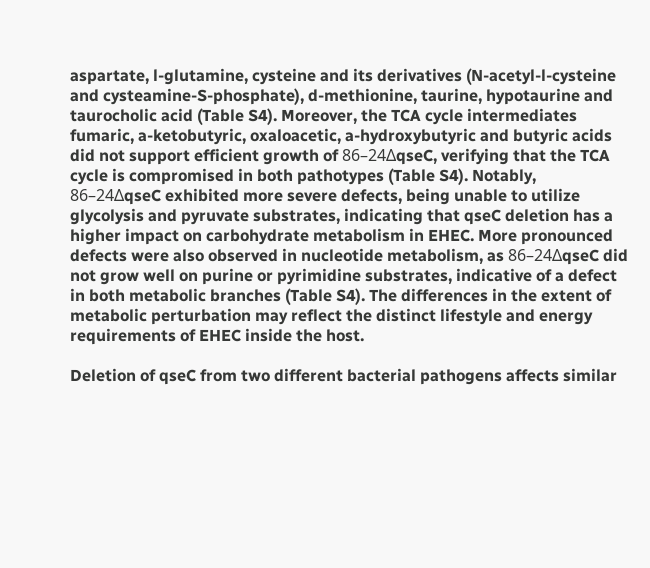aspartate, l-glutamine, cysteine and its derivatives (N-acetyl-l-cysteine and cysteamine-S-phosphate), d-methionine, taurine, hypotaurine and taurocholic acid (Table S4). Moreover, the TCA cycle intermediates fumaric, a-ketobutyric, oxaloacetic, a-hydroxybutyric and butyric acids did not support efficient growth of 86–24ΔqseC, verifying that the TCA cycle is compromised in both pathotypes (Table S4). Notably, 86–24ΔqseC exhibited more severe defects, being unable to utilize glycolysis and pyruvate substrates, indicating that qseC deletion has a higher impact on carbohydrate metabolism in EHEC. More pronounced defects were also observed in nucleotide metabolism, as 86–24ΔqseC did not grow well on purine or pyrimidine substrates, indicative of a defect in both metabolic branches (Table S4). The differences in the extent of metabolic perturbation may reflect the distinct lifestyle and energy requirements of EHEC inside the host.

Deletion of qseC from two different bacterial pathogens affects similar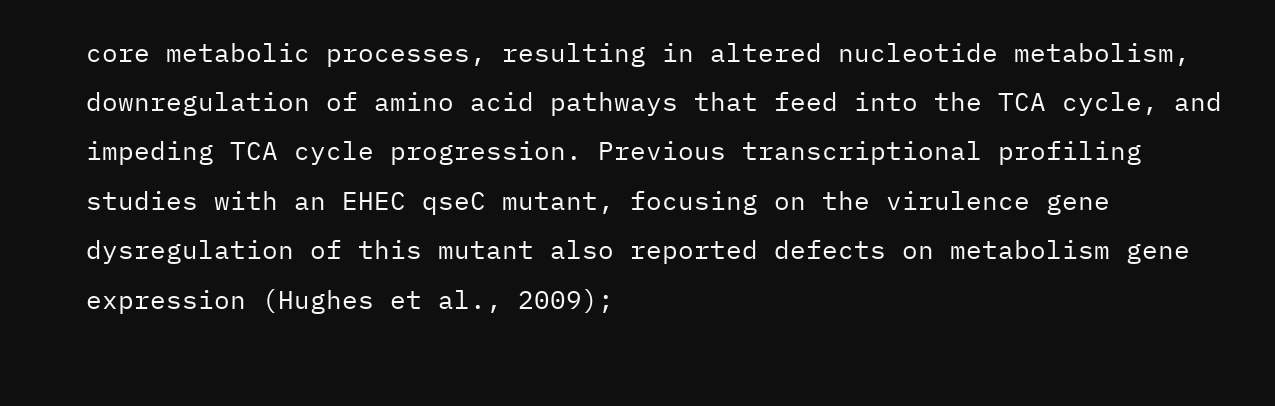core metabolic processes, resulting in altered nucleotide metabolism, downregulation of amino acid pathways that feed into the TCA cycle, and impeding TCA cycle progression. Previous transcriptional profiling studies with an EHEC qseC mutant, focusing on the virulence gene dysregulation of this mutant also reported defects on metabolism gene expression (Hughes et al., 2009);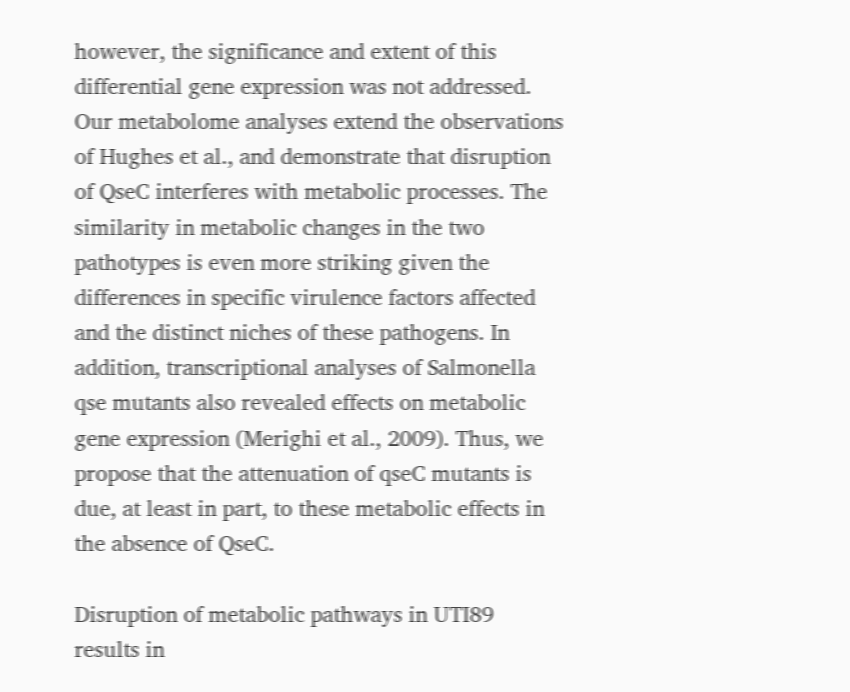however, the significance and extent of this differential gene expression was not addressed. Our metabolome analyses extend the observations of Hughes et al., and demonstrate that disruption of QseC interferes with metabolic processes. The similarity in metabolic changes in the two pathotypes is even more striking given the differences in specific virulence factors affected and the distinct niches of these pathogens. In addition, transcriptional analyses of Salmonella qse mutants also revealed effects on metabolic gene expression (Merighi et al., 2009). Thus, we propose that the attenuation of qseC mutants is due, at least in part, to these metabolic effects in the absence of QseC.

Disruption of metabolic pathways in UTI89 results in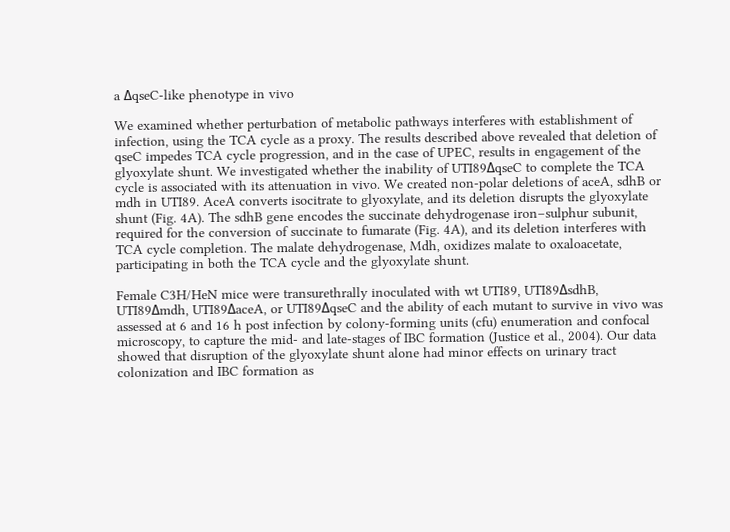a ΔqseC-like phenotype in vivo

We examined whether perturbation of metabolic pathways interferes with establishment of infection, using the TCA cycle as a proxy. The results described above revealed that deletion of qseC impedes TCA cycle progression, and in the case of UPEC, results in engagement of the glyoxylate shunt. We investigated whether the inability of UTI89ΔqseC to complete the TCA cycle is associated with its attenuation in vivo. We created non-polar deletions of aceA, sdhB or mdh in UTI89. AceA converts isocitrate to glyoxylate, and its deletion disrupts the glyoxylate shunt (Fig. 4A). The sdhB gene encodes the succinate dehydrogenase iron–sulphur subunit, required for the conversion of succinate to fumarate (Fig. 4A), and its deletion interferes with TCA cycle completion. The malate dehydrogenase, Mdh, oxidizes malate to oxaloacetate, participating in both the TCA cycle and the glyoxylate shunt.

Female C3H/HeN mice were transurethrally inoculated with wt UTI89, UTI89ΔsdhB, UTI89Δmdh, UTI89ΔaceA, or UTI89ΔqseC and the ability of each mutant to survive in vivo was assessed at 6 and 16 h post infection by colony-forming units (cfu) enumeration and confocal microscopy, to capture the mid- and late-stages of IBC formation (Justice et al., 2004). Our data showed that disruption of the glyoxylate shunt alone had minor effects on urinary tract colonization and IBC formation as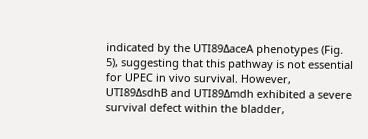indicated by the UTI89ΔaceA phenotypes (Fig. 5), suggesting that this pathway is not essential for UPEC in vivo survival. However, UTI89ΔsdhB and UTI89Δmdh exhibited a severe survival defect within the bladder,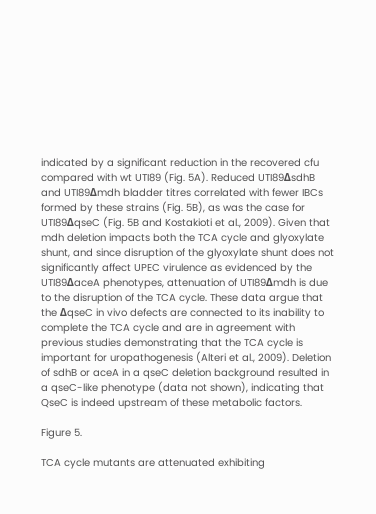indicated by a significant reduction in the recovered cfu compared with wt UTI89 (Fig. 5A). Reduced UTI89ΔsdhB and UTI89Δmdh bladder titres correlated with fewer IBCs formed by these strains (Fig. 5B), as was the case for UTI89ΔqseC (Fig. 5B and Kostakioti et al., 2009). Given that mdh deletion impacts both the TCA cycle and glyoxylate shunt, and since disruption of the glyoxylate shunt does not significantly affect UPEC virulence as evidenced by the UTI89ΔaceA phenotypes, attenuation of UTI89Δmdh is due to the disruption of the TCA cycle. These data argue that the ΔqseC in vivo defects are connected to its inability to complete the TCA cycle and are in agreement with previous studies demonstrating that the TCA cycle is important for uropathogenesis (Alteri et al., 2009). Deletion of sdhB or aceA in a qseC deletion background resulted in a qseC-like phenotype (data not shown), indicating that QseC is indeed upstream of these metabolic factors.

Figure 5.

TCA cycle mutants are attenuated exhibiting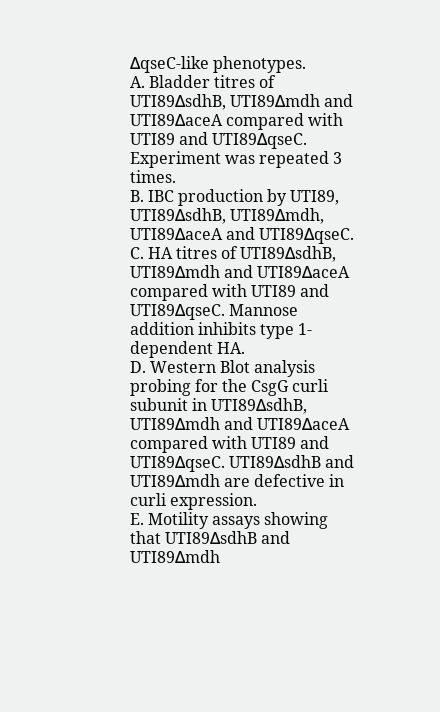ΔqseC-like phenotypes.
A. Bladder titres of UTI89ΔsdhB, UTI89Δmdh and UTI89ΔaceA compared with UTI89 and UTI89ΔqseC. Experiment was repeated 3 times.
B. IBC production by UTI89, UTI89ΔsdhB, UTI89Δmdh, UTI89ΔaceA and UTI89ΔqseC.
C. HA titres of UTI89ΔsdhB, UTI89Δmdh and UTI89ΔaceA compared with UTI89 and UTI89ΔqseC. Mannose addition inhibits type 1-dependent HA.
D. Western Blot analysis probing for the CsgG curli subunit in UTI89ΔsdhB, UTI89Δmdh and UTI89ΔaceA compared with UTI89 and UTI89ΔqseC. UTI89ΔsdhB and UTI89Δmdh are defective in curli expression.
E. Motility assays showing that UTI89ΔsdhB and UTI89Δmdh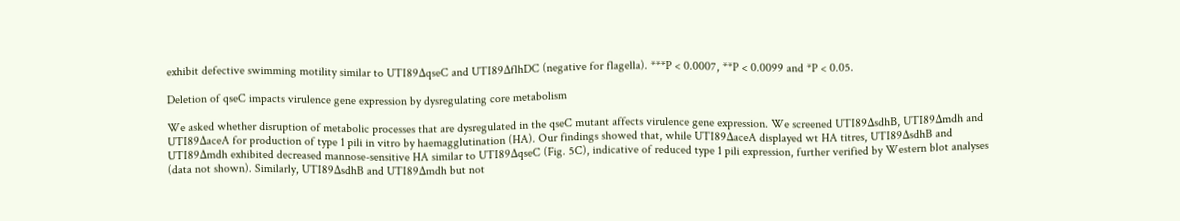exhibit defective swimming motility similar to UTI89ΔqseC and UTI89ΔflhDC (negative for flagella). ***P < 0.0007, **P < 0.0099 and *P < 0.05.

Deletion of qseC impacts virulence gene expression by dysregulating core metabolism

We asked whether disruption of metabolic processes that are dysregulated in the qseC mutant affects virulence gene expression. We screened UTI89ΔsdhB, UTI89Δmdh and UTI89ΔaceA for production of type 1 pili in vitro by haemagglutination (HA). Our findings showed that, while UTI89ΔaceA displayed wt HA titres, UTI89ΔsdhB and UTI89Δmdh exhibited decreased mannose-sensitive HA similar to UTI89ΔqseC (Fig. 5C), indicative of reduced type 1 pili expression, further verified by Western blot analyses (data not shown). Similarly, UTI89ΔsdhB and UTI89Δmdh but not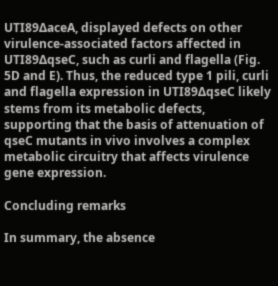UTI89ΔaceA, displayed defects on other virulence-associated factors affected in UTI89ΔqseC, such as curli and flagella (Fig. 5D and E). Thus, the reduced type 1 pili, curli and flagella expression in UTI89ΔqseC likely stems from its metabolic defects, supporting that the basis of attenuation of qseC mutants in vivo involves a complex metabolic circuitry that affects virulence gene expression.

Concluding remarks

In summary, the absence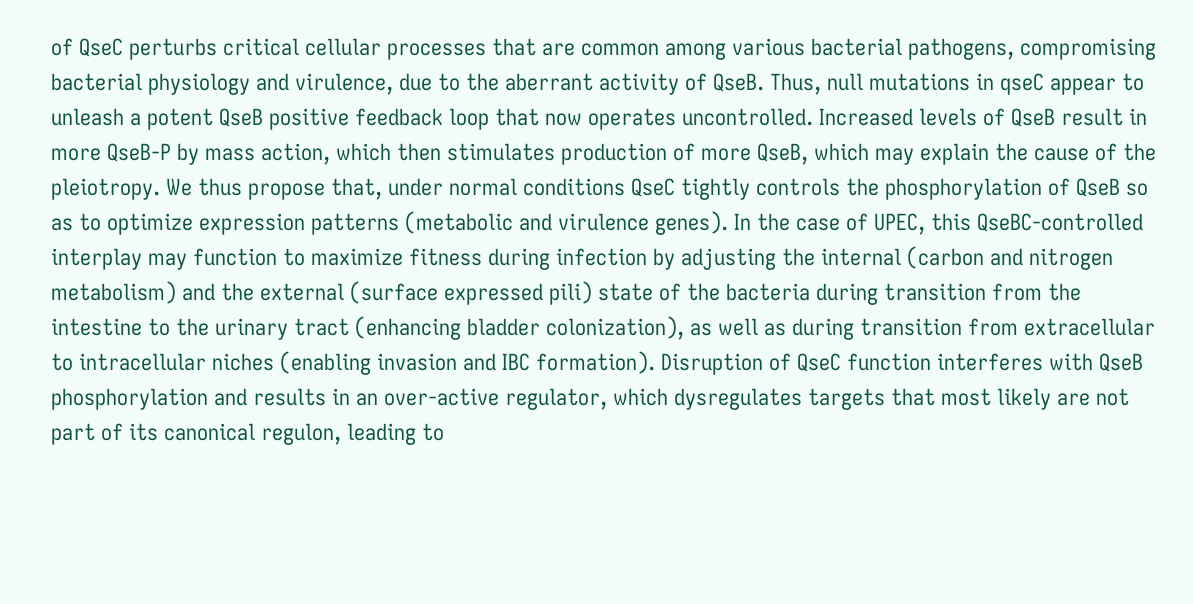of QseC perturbs critical cellular processes that are common among various bacterial pathogens, compromising bacterial physiology and virulence, due to the aberrant activity of QseB. Thus, null mutations in qseC appear to unleash a potent QseB positive feedback loop that now operates uncontrolled. Increased levels of QseB result in more QseB-P by mass action, which then stimulates production of more QseB, which may explain the cause of the pleiotropy. We thus propose that, under normal conditions QseC tightly controls the phosphorylation of QseB so as to optimize expression patterns (metabolic and virulence genes). In the case of UPEC, this QseBC-controlled interplay may function to maximize fitness during infection by adjusting the internal (carbon and nitrogen metabolism) and the external (surface expressed pili) state of the bacteria during transition from the intestine to the urinary tract (enhancing bladder colonization), as well as during transition from extracellular to intracellular niches (enabling invasion and IBC formation). Disruption of QseC function interferes with QseB phosphorylation and results in an over-active regulator, which dysregulates targets that most likely are not part of its canonical regulon, leading to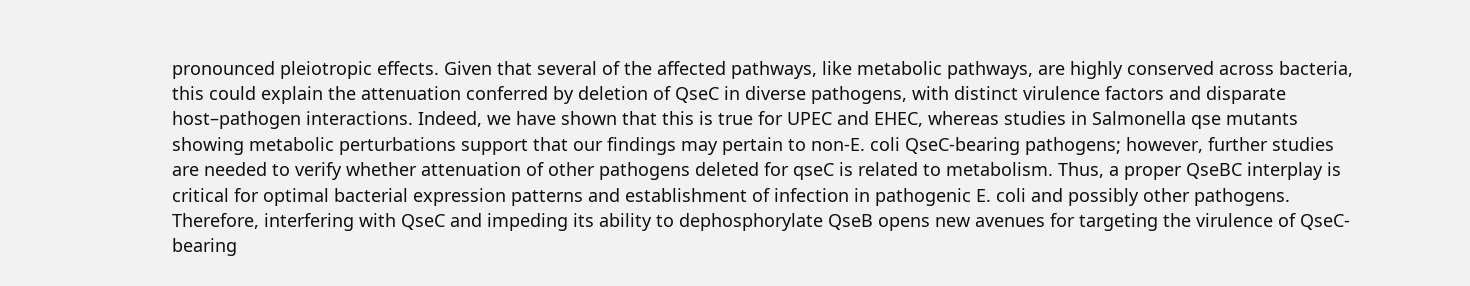pronounced pleiotropic effects. Given that several of the affected pathways, like metabolic pathways, are highly conserved across bacteria, this could explain the attenuation conferred by deletion of QseC in diverse pathogens, with distinct virulence factors and disparate host–pathogen interactions. Indeed, we have shown that this is true for UPEC and EHEC, whereas studies in Salmonella qse mutants showing metabolic perturbations support that our findings may pertain to non-E. coli QseC-bearing pathogens; however, further studies are needed to verify whether attenuation of other pathogens deleted for qseC is related to metabolism. Thus, a proper QseBC interplay is critical for optimal bacterial expression patterns and establishment of infection in pathogenic E. coli and possibly other pathogens. Therefore, interfering with QseC and impeding its ability to dephosphorylate QseB opens new avenues for targeting the virulence of QseC-bearing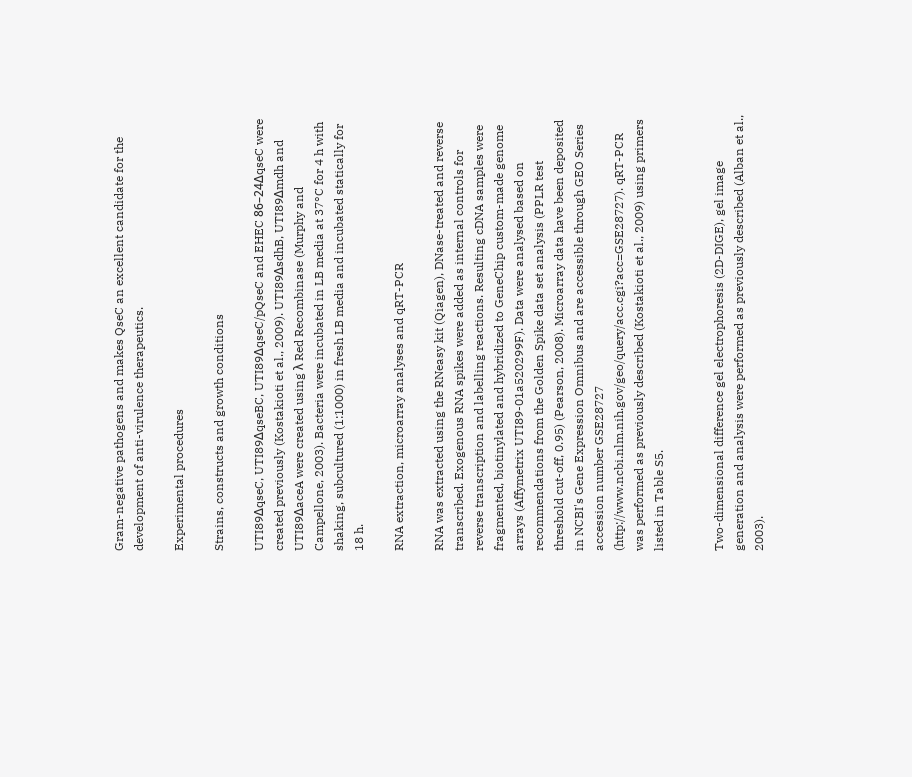Gram-negative pathogens and makes QseC an excellent candidate for the development of anti-virulence therapeutics.

Experimental procedures

Strains, constructs and growth conditions

UTI89ΔqseC, UTI89ΔqseBC, UTI89ΔqseC/pQseC and EHEC 86–24ΔqseC were created previously (Kostakioti et al., 2009). UTI89ΔsdhB, UTI89Δmdh and UTI89ΔaceA were created using λ Red Recombinase (Murphy and Campellone, 2003). Bacteria were incubated in LB media at 37°C for 4 h with shaking, subcultured (1:1000) in fresh LB media and incubated statically for 18 h.

RNA extraction, microarray analyses and qRT-PCR

RNA was extracted using the RNeasy kit (Qiagen), DNase-treated and reverse transcribed. Exogenous RNA spikes were added as internal controls for reverse transcription and labelling reactions. Resulting cDNA samples were fragmented, biotinylated and hybridized to GeneChip custom-made genome arrays (Affymetrix UTI89-01a520299F). Data were analysed based on recommendations from the Golden Spike data set analysis (PPLR test threshold cut-off, 0.95) (Pearson, 2008). Microarray data have been deposited in NCBI's Gene Expression Omnibus and are accessible through GEO Series accession number GSE28727 (http://www.ncbi.nlm.nih.gov/geo/query/acc.cgi?acc=GSE28727). qRT-PCR was performed as previously described (Kostakioti et al., 2009) using primers listed in Table S5.


Two-dimensional difference gel electrophoresis (2D-DIGE), gel image generation and analysis were performed as previously described (Alban et al., 2003).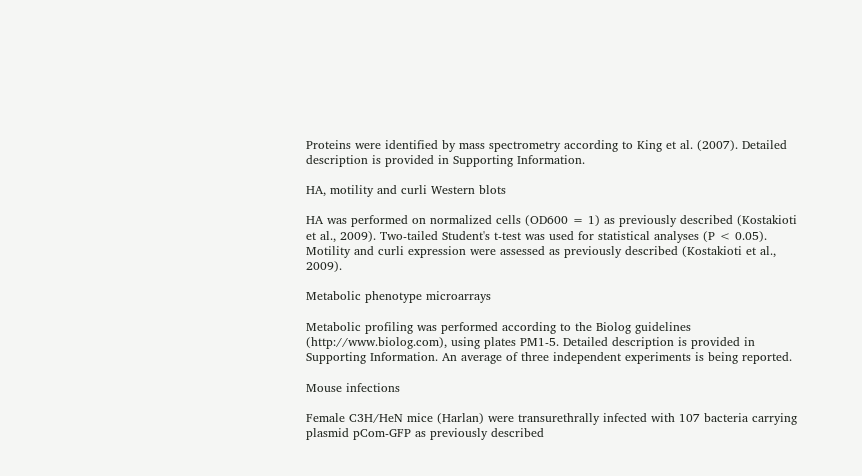Proteins were identified by mass spectrometry according to King et al. (2007). Detailed description is provided in Supporting Information.

HA, motility and curli Western blots

HA was performed on normalized cells (OD600 = 1) as previously described (Kostakioti et al., 2009). Two-tailed Student's t-test was used for statistical analyses (P < 0.05). Motility and curli expression were assessed as previously described (Kostakioti et al., 2009).

Metabolic phenotype microarrays

Metabolic profiling was performed according to the Biolog guidelines (http://www.biolog.com), using plates PM1-5. Detailed description is provided in Supporting Information. An average of three independent experiments is being reported.

Mouse infections

Female C3H/HeN mice (Harlan) were transurethrally infected with 107 bacteria carrying plasmid pCom-GFP as previously described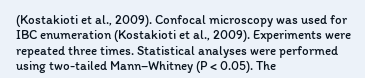(Kostakioti et al., 2009). Confocal microscopy was used for IBC enumeration (Kostakioti et al., 2009). Experiments were repeated three times. Statistical analyses were performed using two-tailed Mann–Whitney (P < 0.05). The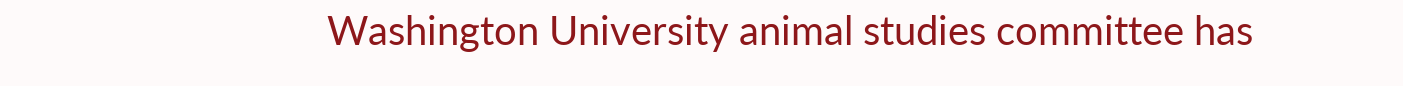Washington University animal studies committee has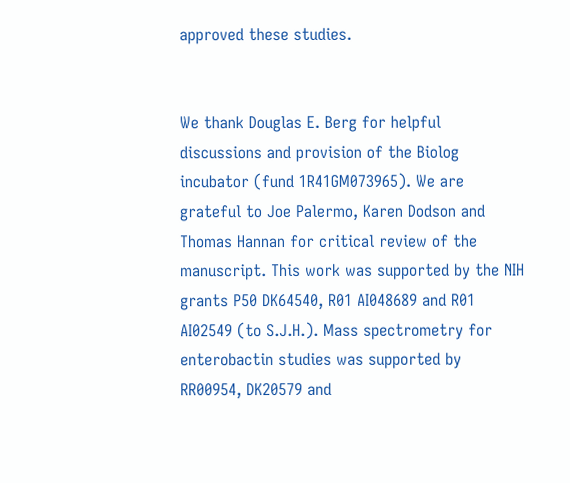approved these studies.


We thank Douglas E. Berg for helpful discussions and provision of the Biolog incubator (fund 1R41GM073965). We are grateful to Joe Palermo, Karen Dodson and Thomas Hannan for critical review of the manuscript. This work was supported by the NIH grants P50 DK64540, R01 AI048689 and R01 AI02549 (to S.J.H.). Mass spectrometry for enterobactin studies was supported by RR00954, DK20579 and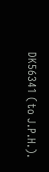DK56341 (to J.P.H.).